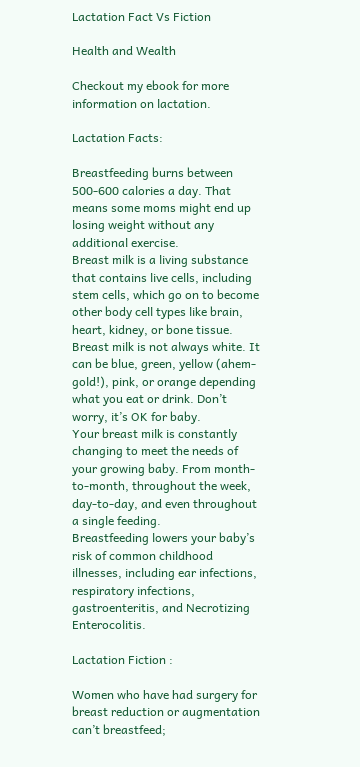Lactation Fact Vs Fiction

Health and Wealth

Checkout my ebook for more information on lactation.

Lactation Facts:

Breastfeeding burns between 500-600 calories a day. That means some moms might end up losing weight without any additional exercise.
Breast milk is a living substance that contains live cells, including stem cells, which go on to become other body cell types like brain, heart, kidney, or bone tissue.
Breast milk is not always white. It can be blue, green, yellow (ahem- gold!), pink, or orange depending what you eat or drink. Don’t worry, it’s OK for baby.
Your breast milk is constantly changing to meet the needs of your growing baby. From month-to-month, throughout the week, day-to-day, and even throughout a single feeding.
Breastfeeding lowers your baby’s risk of common childhood illnesses, including ear infections, respiratory infections, gastroenteritis, and Necrotizing Enterocolitis.

Lactation Fiction :

Women who have had surgery for breast reduction or augmentation can’t breastfeed;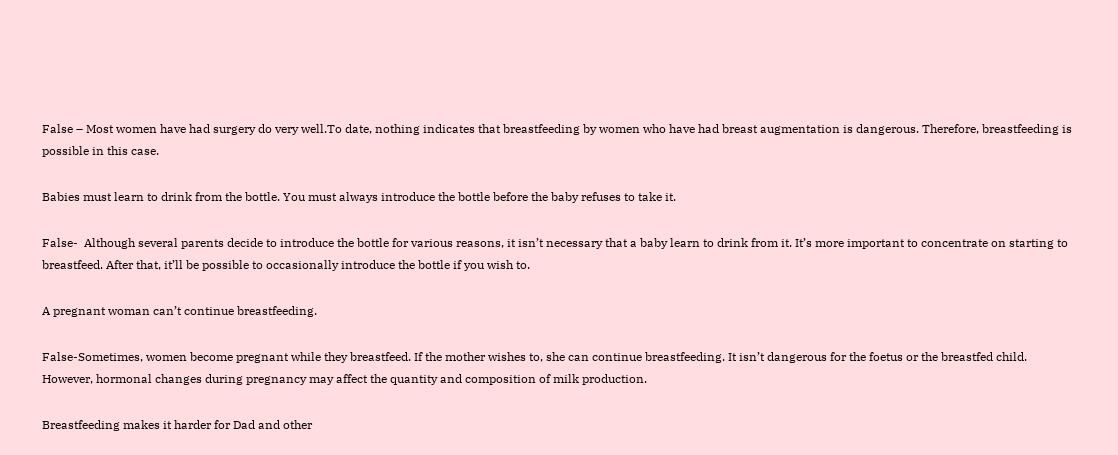False – Most women have had surgery do very well.To date, nothing indicates that breastfeeding by women who have had breast augmentation is dangerous. Therefore, breastfeeding is possible in this case.

Babies must learn to drink from the bottle. You must always introduce the bottle before the baby refuses to take it.

False-  Although several parents decide to introduce the bottle for various reasons, it isn’t necessary that a baby learn to drink from it. It’s more important to concentrate on starting to breastfeed. After that, it’ll be possible to occasionally introduce the bottle if you wish to.

A pregnant woman can’t continue breastfeeding.

False-Sometimes, women become pregnant while they breastfeed. If the mother wishes to, she can continue breastfeeding. It isn’t dangerous for the foetus or the breastfed child. However, hormonal changes during pregnancy may affect the quantity and composition of milk production.

Breastfeeding makes it harder for Dad and other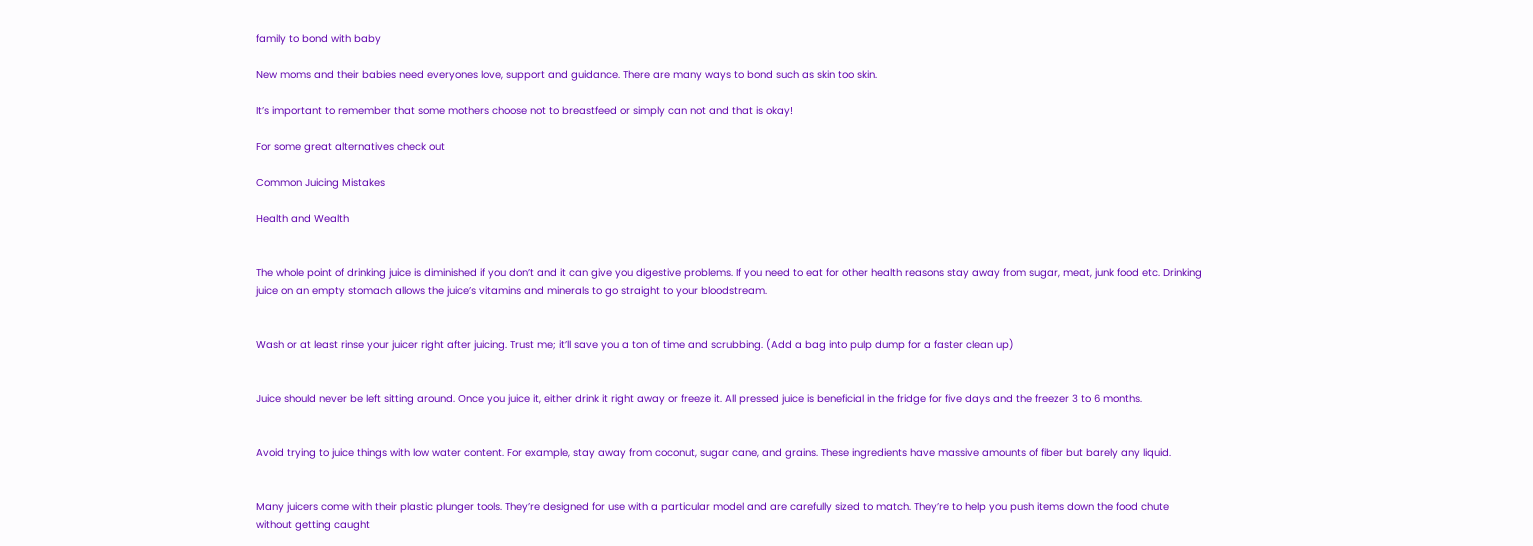family to bond with baby

New moms and their babies need everyones love, support and guidance. There are many ways to bond such as skin too skin.

It’s important to remember that some mothers choose not to breastfeed or simply can not and that is okay!

For some great alternatives check out

Common Juicing Mistakes

Health and Wealth


The whole point of drinking juice is diminished if you don’t and it can give you digestive problems. If you need to eat for other health reasons stay away from sugar, meat, junk food etc. Drinking juice on an empty stomach allows the juice’s vitamins and minerals to go straight to your bloodstream.


Wash or at least rinse your juicer right after juicing. Trust me; it’ll save you a ton of time and scrubbing. (Add a bag into pulp dump for a faster clean up)


Juice should never be left sitting around. Once you juice it, either drink it right away or freeze it. All pressed juice is beneficial in the fridge for five days and the freezer 3 to 6 months.


Avoid trying to juice things with low water content. For example, stay away from coconut, sugar cane, and grains. These ingredients have massive amounts of fiber but barely any liquid.


Many juicers come with their plastic plunger tools. They’re designed for use with a particular model and are carefully sized to match. They’re to help you push items down the food chute without getting caught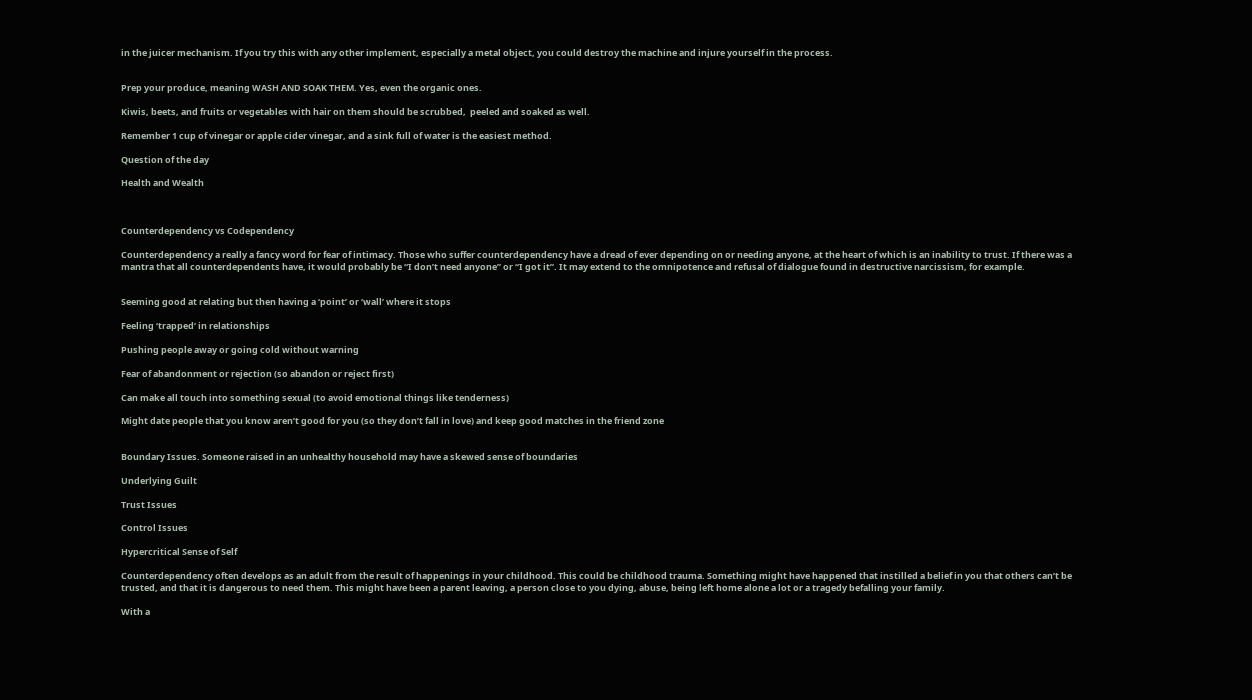in the juicer mechanism. If you try this with any other implement, especially a metal object, you could destroy the machine and injure yourself in the process.


Prep your produce, meaning WASH AND SOAK THEM. Yes, even the organic ones.

Kiwis, beets, and fruits or vegetables with hair on them should be scrubbed,  peeled and soaked as well.

Remember 1 cup of vinegar or apple cider vinegar, and a sink full of water is the easiest method.

Question of the day

Health and Wealth



Counterdependency vs Codependency

Counterdependency a really a fancy word for fear of intimacy. Those who suffer counterdependency have a dread of ever depending on or needing anyone, at the heart of which is an inability to trust. If there was a mantra that all counterdependents have, it would probably be “I don’t need anyone” or “I got it”. It may extend to the omnipotence and refusal of dialogue found in destructive narcissism, for example.


Seeming good at relating but then having a ‘point’ or ‘wall’ where it stops

Feeling ‘trapped’ in relationships

Pushing people away or going cold without warning

Fear of abandonment or rejection (so abandon or reject first)

Can make all touch into something sexual (to avoid emotional things like tenderness)

Might date people that you know aren’t good for you (so they don’t fall in love) and keep good matches in the friend zone


Boundary Issues. Someone raised in an unhealthy household may have a skewed sense of boundaries

Underlying Guilt

Trust Issues

Control Issues

Hypercritical Sense of Self

Counterdependency often develops as an adult from the result of happenings in your childhood. This could be childhood trauma. Something might have happened that instilled a belief in you that others can’t be trusted, and that it is dangerous to need them. This might have been a parent leaving, a person close to you dying, abuse, being left home alone a lot or a tragedy befalling your family.

With a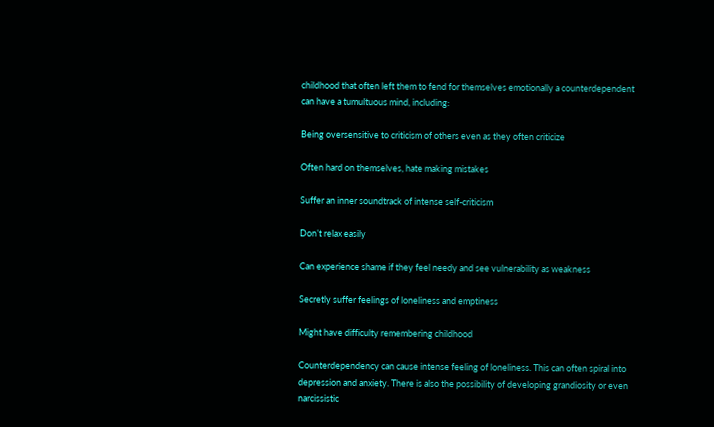childhood that often left them to fend for themselves emotionally a counterdependent can have a tumultuous mind, including:

Being oversensitive to criticism of others even as they often criticize

Often hard on themselves, hate making mistakes

Suffer an inner soundtrack of intense self-criticism

Don’t relax easily

Can experience shame if they feel needy and see vulnerability as weakness

Secretly suffer feelings of loneliness and emptiness

Might have difficulty remembering childhood

Counterdependency can cause intense feeling of loneliness. This can often spiral into depression and anxiety. There is also the possibility of developing grandiosity or even narcissistic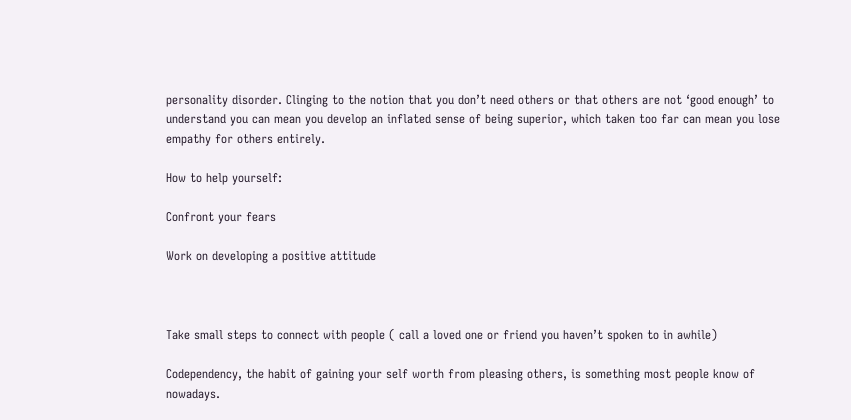personality disorder. Clinging to the notion that you don’t need others or that others are not ‘good enough’ to understand you can mean you develop an inflated sense of being superior, which taken too far can mean you lose empathy for others entirely.

How to help yourself:

Confront your fears

Work on developing a positive attitude



Take small steps to connect with people ( call a loved one or friend you haven’t spoken to in awhile)

Codependency, the habit of gaining your self worth from pleasing others, is something most people know of nowadays.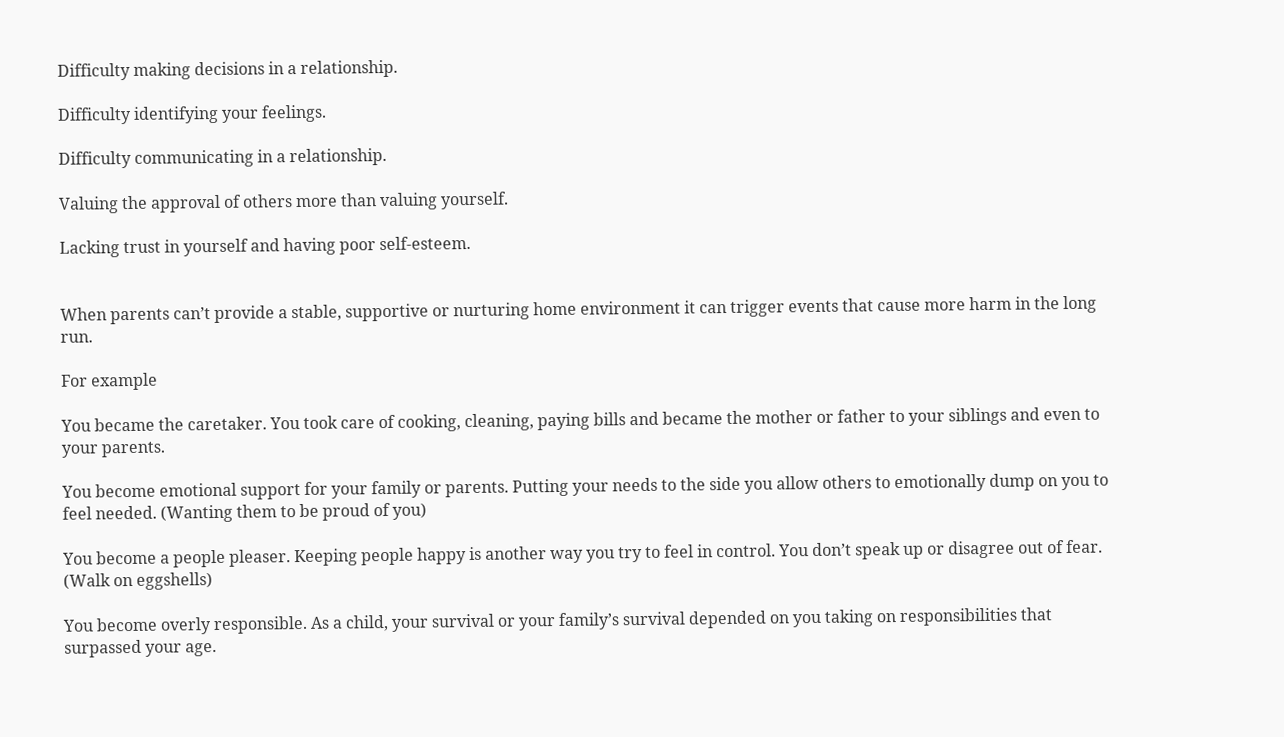Difficulty making decisions in a relationship.

Difficulty identifying your feelings.

Difficulty communicating in a relationship.

Valuing the approval of others more than valuing yourself.

Lacking trust in yourself and having poor self-esteem.


When parents can’t provide a stable, supportive or nurturing home environment it can trigger events that cause more harm in the long run.

For example

You became the caretaker. You took care of cooking, cleaning, paying bills and became the mother or father to your siblings and even to your parents.

You become emotional support for your family or parents. Putting your needs to the side you allow others to emotionally dump on you to feel needed. (Wanting them to be proud of you)

You become a people pleaser. Keeping people happy is another way you try to feel in control. You don’t speak up or disagree out of fear. (Walk on eggshells)

You become overly responsible. As a child, your survival or your family’s survival depended on you taking on responsibilities that surpassed your age.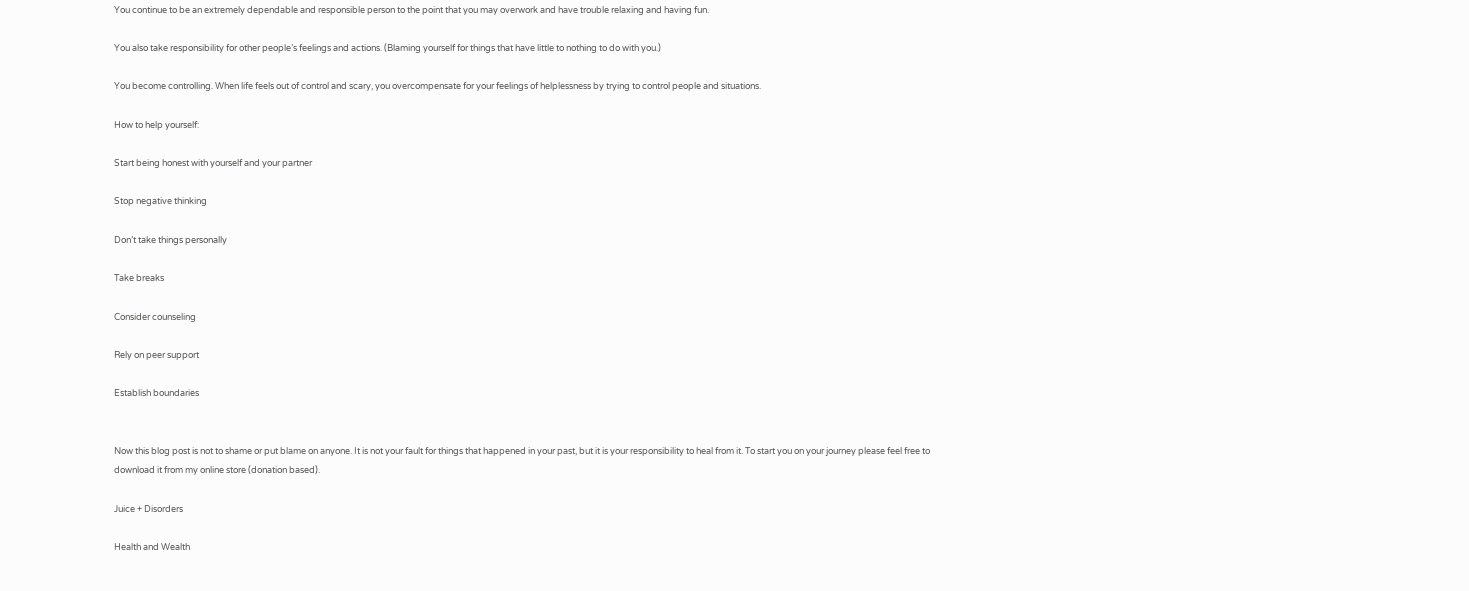You continue to be an extremely dependable and responsible person to the point that you may overwork and have trouble relaxing and having fun.

You also take responsibility for other people’s feelings and actions. (Blaming yourself for things that have little to nothing to do with you.)

You become controlling. When life feels out of control and scary, you overcompensate for your feelings of helplessness by trying to control people and situations.

How to help yourself:

Start being honest with yourself and your partner

Stop negative thinking

Don’t take things personally

Take breaks

Consider counseling

Rely on peer support

Establish boundaries


Now this blog post is not to shame or put blame on anyone. It is not your fault for things that happened in your past, but it is your responsibility to heal from it. To start you on your journey please feel free to download it from my online store (donation based).

Juice + Disorders

Health and Wealth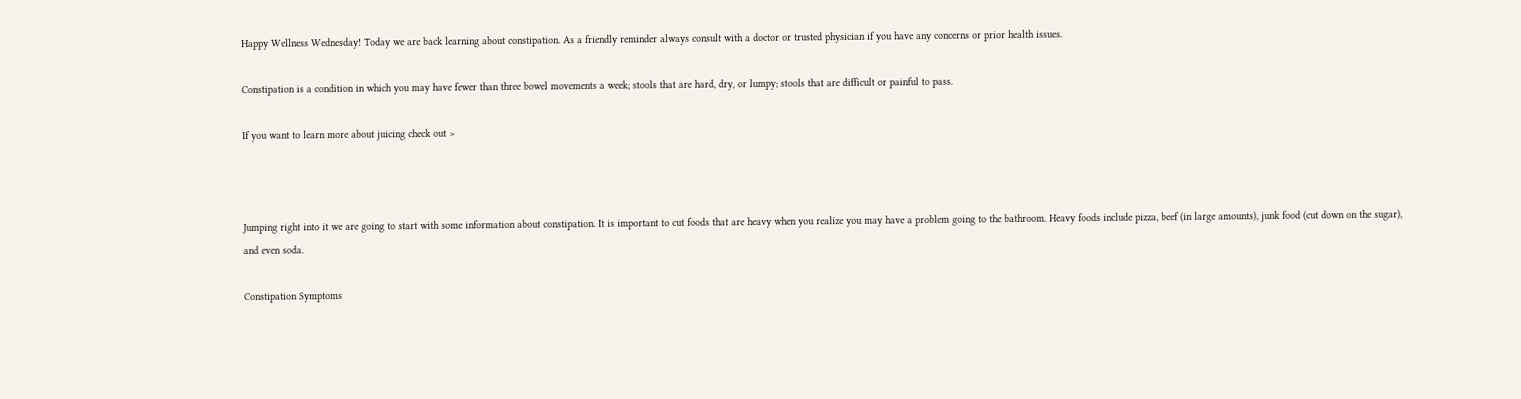Happy Wellness Wednesday! Today we are back learning about constipation. As a friendly reminder always consult with a doctor or trusted physician if you have any concerns or prior health issues.

Constipation is a condition in which you may have fewer than three bowel movements a week; stools that are hard, dry, or lumpy; stools that are difficult or painful to pass.

If you want to learn more about juicing check out >



Jumping right into it we are going to start with some information about constipation. It is important to cut foods that are heavy when you realize you may have a problem going to the bathroom. Heavy foods include pizza, beef (in large amounts), junk food (cut down on the sugar), and even soda.

Constipation Symptoms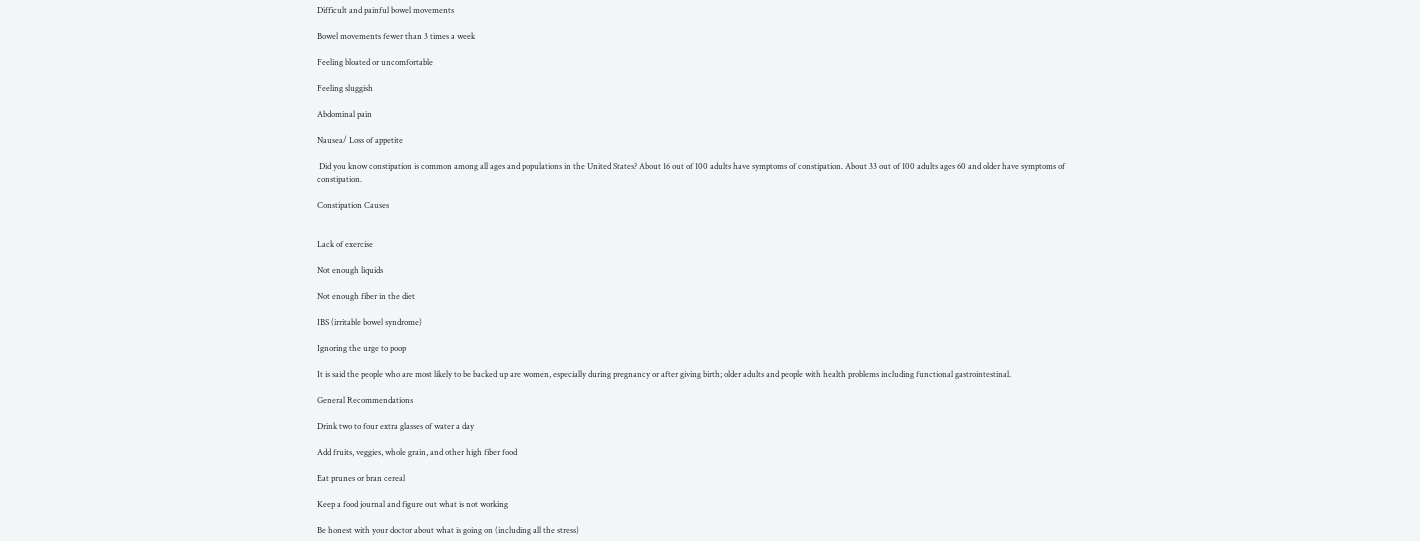Difficult and painful bowel movements

Bowel movements fewer than 3 times a week

Feeling bloated or uncomfortable

Feeling sluggish

Abdominal pain

Nausea/ Loss of appetite

 Did you know constipation is common among all ages and populations in the United States? About 16 out of 100 adults have symptoms of constipation. About 33 out of 100 adults ages 60 and older have symptoms of constipation.

Constipation Causes


Lack of exercise

Not enough liquids

Not enough fiber in the diet

IBS (irritable bowel syndrome)

Ignoring the urge to poop

It is said the people who are most likely to be backed up are women, especially during pregnancy or after giving birth; older adults and people with health problems including functional gastrointestinal.

General Recommendations

Drink two to four extra glasses of water a day

Add fruits, veggies, whole grain, and other high fiber food

Eat prunes or bran cereal

Keep a food journal and figure out what is not working

Be honest with your doctor about what is going on (including all the stress)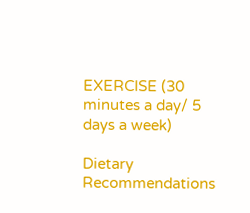EXERCISE (30 minutes a day/ 5 days a week)

Dietary Recommendations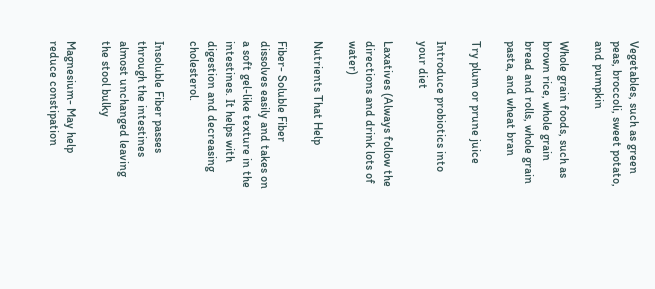Vegetables, such as green peas, broccoli, sweet potato, and pumpkin

Whole grain foods, such as brown rice, whole grain bread and rolls, whole grain pasta, and wheat bran

Try plum or prune juice

Introduce probiotics into your diet

Laxatives (Always follow the directions and drink lots of water)

Nutrients That Help

Fiber- Soluble Fiber dissolves easily and takes on a soft gel-like texture in the intestines. It helps with digestion and decreasing cholesterol.

Insoluble Fiber passes through the intestines almost unchanged leaving the stool bulky

Magnesium- May help reduce constipation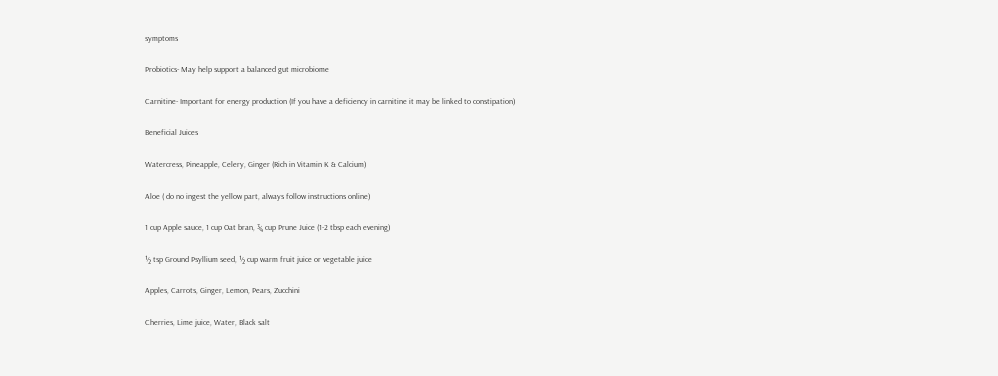symptoms

Probiotics- May help support a balanced gut microbiome

Carnitine- Important for energy production (If you have a deficiency in carnitine it may be linked to constipation)

Beneficial Juices

Watercress, Pineapple, Celery, Ginger (Rich in Vitamin K & Calcium)

Aloe ( do no ingest the yellow part, always follow instructions online)

1 cup Apple sauce, 1 cup Oat bran, ¾ cup Prune Juice (1-2 tbsp each evening)

½ tsp Ground Psyllium seed, ½ cup warm fruit juice or vegetable juice

Apples, Carrots, Ginger, Lemon, Pears, Zucchini

Cherries, Lime juice, Water, Black salt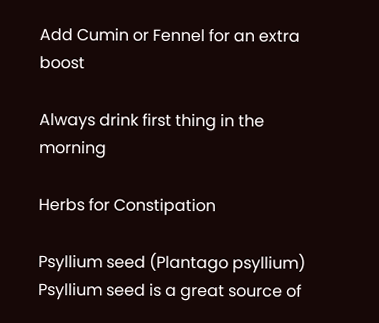Add Cumin or Fennel for an extra boost

Always drink first thing in the morning

Herbs for Constipation

Psyllium seed (Plantago psyllium) Psyllium seed is a great source of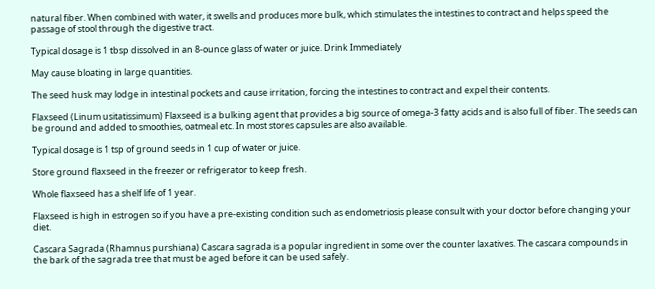natural fiber. When combined with water, it swells and produces more bulk, which stimulates the intestines to contract and helps speed the passage of stool through the digestive tract.

Typical dosage is 1 tbsp dissolved in an 8-ounce glass of water or juice. Drink Immediately

May cause bloating in large quantities.

The seed husk may lodge in intestinal pockets and cause irritation, forcing the intestines to contract and expel their contents.

Flaxseed (Linum usitatissimum) Flaxseed is a bulking agent that provides a big source of omega-3 fatty acids and is also full of fiber. The seeds can be ground and added to smoothies, oatmeal etc. In most stores capsules are also available.

Typical dosage is 1 tsp of ground seeds in 1 cup of water or juice.

Store ground flaxseed in the freezer or refrigerator to keep fresh.

Whole flaxseed has a shelf life of 1 year.

Flaxseed is high in estrogen so if you have a pre-existing condition such as endometriosis please consult with your doctor before changing your diet.

Cascara Sagrada (Rhamnus purshiana) Cascara sagrada is a popular ingredient in some over the counter laxatives. The cascara compounds in the bark of the sagrada tree that must be aged before it can be used safely.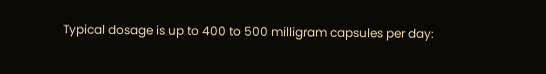Typical dosage is up to 400 to 500 milligram capsules per day: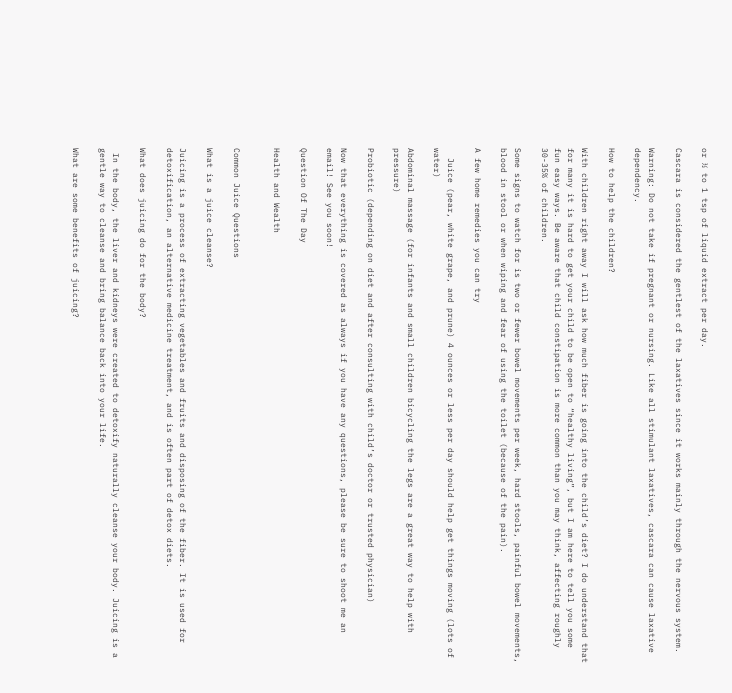or ½ to 1 tsp of liquid extract per day.

Cascara is considered the gentlest of the laxatives since it works mainly through the nervous system.

Warning: Do not take if pregnant or nursing. Like all stimulant laxatives, cascara can cause laxative dependency.

How to help the children?

With children right away I will ask how much fiber is going into the child’s diet? I do understand that for many it is hard to get your child to be open to “healthy living”, but I am here to tell you some fun easy ways. Be aware that child constipation is more common than you may think, affecting roughly 30-35% of children.

Some signs to watch for is two or fewer bowel movements per week, hard stools, painful bowel movements, blood in stool or when wiping and fear of using the toilet (because of the pain).

A few home remedies you can try

  Juice (pear, white grape, and prune) 4 ounces or less per day should help get things moving (lots of water)

Abdominal massage (for infants and small children bicycling the legs are a great way to help with pressure)

Probiotic (depending on diet and after consulting with child’s doctor or trusted physician)

Now that everything is covered as always if you have any questions, please be sure to shoot me an email! See you soon!

Question Of The Day

Health and Wealth


Common Juice Questions

What is a juice cleanse?

Juicing is a process of extracting vegetables and fruits and disposing of the fiber. It is used for detoxification, an alternative medicine treatment, and is often part of detox diets.

What does juicing do for the body?

 In the body, the liver and kidneys were created to detoxify naturally cleanse your body. Juicing is a gentle way to cleanse and bring balance back into your life.

What are some benefits of juicing?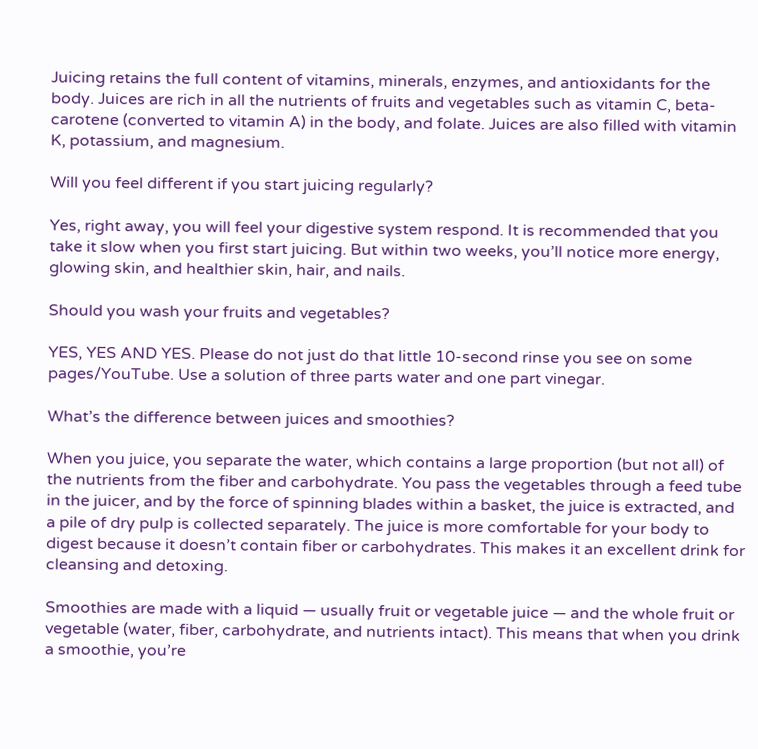Juicing retains the full content of vitamins, minerals, enzymes, and antioxidants for the body. Juices are rich in all the nutrients of fruits and vegetables such as vitamin C, beta-carotene (converted to vitamin A) in the body, and folate. Juices are also filled with vitamin K, potassium, and magnesium.

Will you feel different if you start juicing regularly?

Yes, right away, you will feel your digestive system respond. It is recommended that you take it slow when you first start juicing. But within two weeks, you’ll notice more energy, glowing skin, and healthier skin, hair, and nails.

Should you wash your fruits and vegetables?

YES, YES AND YES. Please do not just do that little 10-second rinse you see on some pages/YouTube. Use a solution of three parts water and one part vinegar.

What’s the difference between juices and smoothies?

When you juice, you separate the water, which contains a large proportion (but not all) of the nutrients from the fiber and carbohydrate. You pass the vegetables through a feed tube in the juicer, and by the force of spinning blades within a basket, the juice is extracted, and a pile of dry pulp is collected separately. The juice is more comfortable for your body to digest because it doesn’t contain fiber or carbohydrates. This makes it an excellent drink for cleansing and detoxing.

Smoothies are made with a liquid — usually fruit or vegetable juice — and the whole fruit or vegetable (water, fiber, carbohydrate, and nutrients intact). This means that when you drink a smoothie, you’re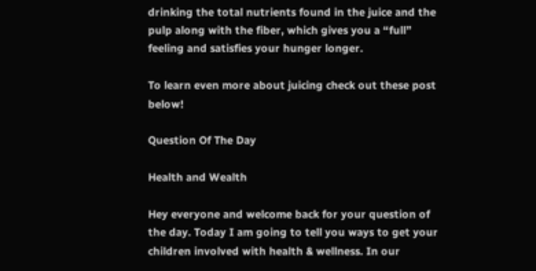drinking the total nutrients found in the juice and the pulp along with the fiber, which gives you a “full” feeling and satisfies your hunger longer.

To learn even more about juicing check out these post below!

Question Of The Day

Health and Wealth

Hey everyone and welcome back for your question of the day. Today I am going to tell you ways to get your children involved with health & wellness. In our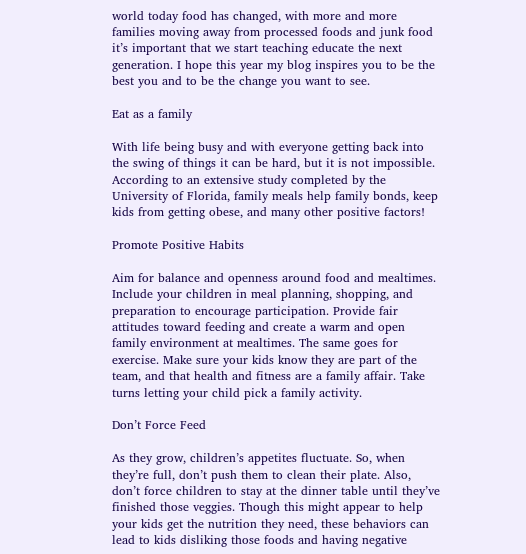world today food has changed, with more and more families moving away from processed foods and junk food it’s important that we start teaching educate the next generation. I hope this year my blog inspires you to be the best you and to be the change you want to see.

Eat as a family

With life being busy and with everyone getting back into the swing of things it can be hard, but it is not impossible. According to an extensive study completed by the University of Florida, family meals help family bonds, keep kids from getting obese, and many other positive factors!

Promote Positive Habits

Aim for balance and openness around food and mealtimes. Include your children in meal planning, shopping, and preparation to encourage participation. Provide fair attitudes toward feeding and create a warm and open family environment at mealtimes. The same goes for exercise. Make sure your kids know they are part of the team, and that health and fitness are a family affair. Take turns letting your child pick a family activity.

Don’t Force Feed

As they grow, children’s appetites fluctuate. So, when they’re full, don’t push them to clean their plate. Also, don’t force children to stay at the dinner table until they’ve finished those veggies. Though this might appear to help your kids get the nutrition they need, these behaviors can lead to kids disliking those foods and having negative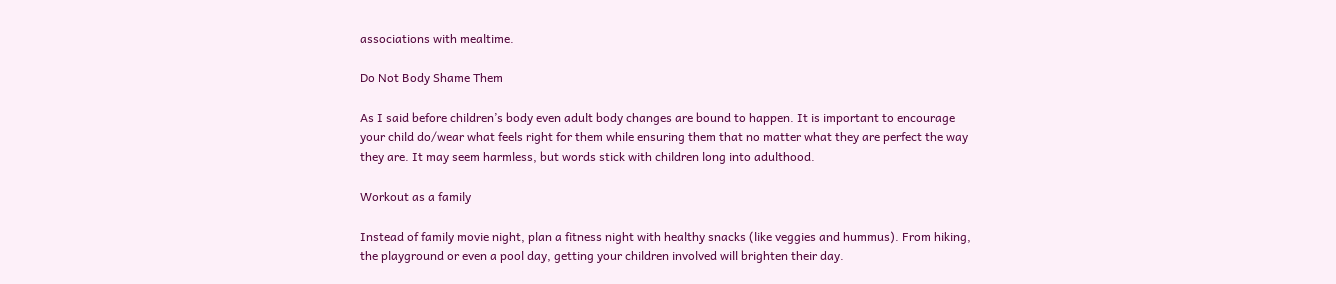associations with mealtime.

Do Not Body Shame Them

As I said before children’s body even adult body changes are bound to happen. It is important to encourage your child do/wear what feels right for them while ensuring them that no matter what they are perfect the way they are. It may seem harmless, but words stick with children long into adulthood.

Workout as a family

Instead of family movie night, plan a fitness night with healthy snacks (like veggies and hummus). From hiking, the playground or even a pool day, getting your children involved will brighten their day.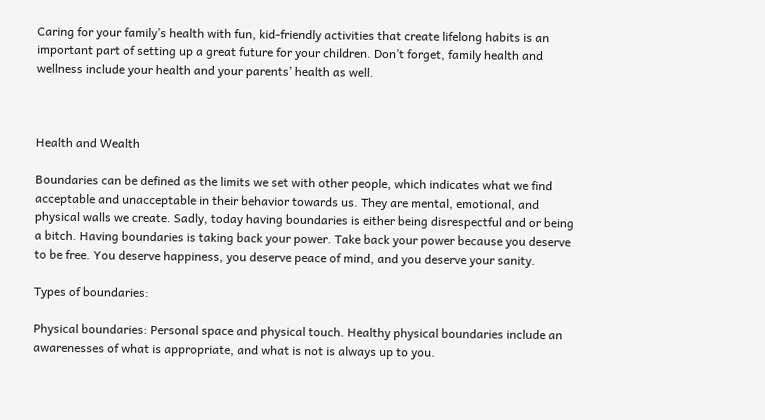Caring for your family’s health with fun, kid-friendly activities that create lifelong habits is an important part of setting up a great future for your children. Don’t forget, family health and wellness include your health and your parents’ health as well.



Health and Wealth

Boundaries can be defined as the limits we set with other people, which indicates what we find acceptable and unacceptable in their behavior towards us. They are mental, emotional, and physical walls we create. Sadly, today having boundaries is either being disrespectful and or being a bitch. Having boundaries is taking back your power. Take back your power because you deserve to be free. You deserve happiness, you deserve peace of mind, and you deserve your sanity.

Types of boundaries:

Physical boundaries: Personal space and physical touch. Healthy physical boundaries include an awarenesses of what is appropriate, and what is not is always up to you.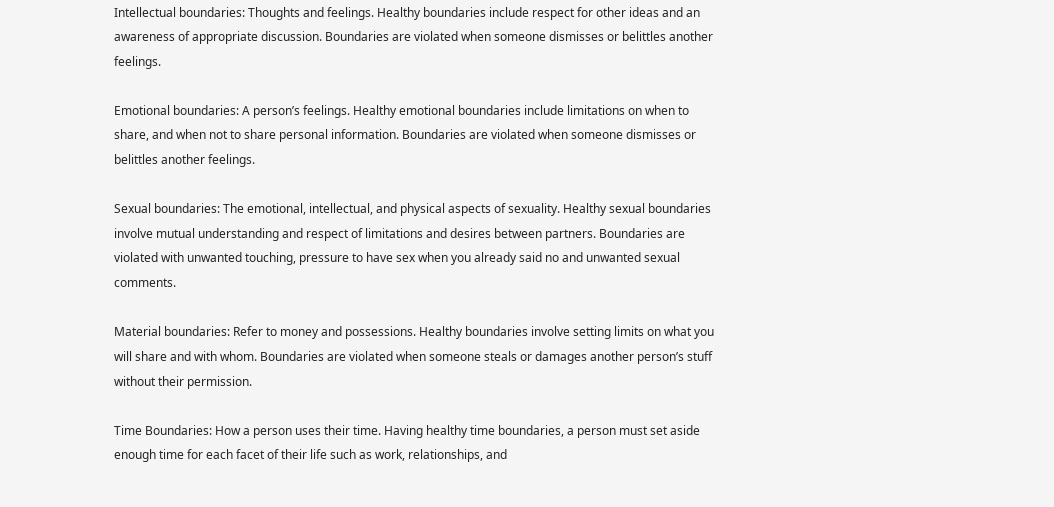Intellectual boundaries: Thoughts and feelings. Healthy boundaries include respect for other ideas and an awareness of appropriate discussion. Boundaries are violated when someone dismisses or belittles another feelings.

Emotional boundaries: A person’s feelings. Healthy emotional boundaries include limitations on when to share, and when not to share personal information. Boundaries are violated when someone dismisses or belittles another feelings.

Sexual boundaries: The emotional, intellectual, and physical aspects of sexuality. Healthy sexual boundaries involve mutual understanding and respect of limitations and desires between partners. Boundaries are violated with unwanted touching, pressure to have sex when you already said no and unwanted sexual comments.

Material boundaries: Refer to money and possessions. Healthy boundaries involve setting limits on what you will share and with whom. Boundaries are violated when someone steals or damages another person’s stuff without their permission.

Time Boundaries: How a person uses their time. Having healthy time boundaries, a person must set aside enough time for each facet of their life such as work, relationships, and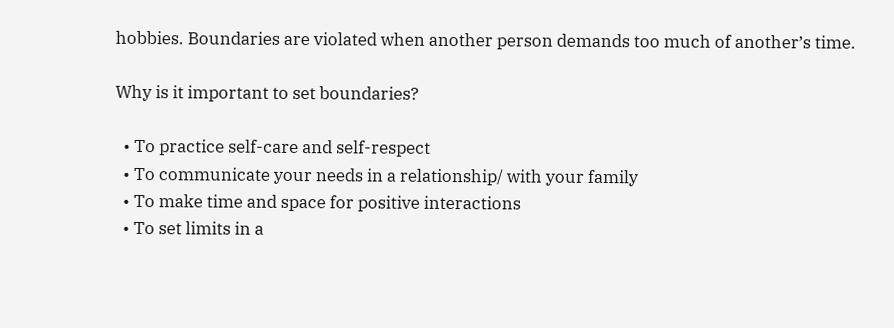hobbies. Boundaries are violated when another person demands too much of another’s time.

Why is it important to set boundaries?

  • To practice self-care and self-respect
  • To communicate your needs in a relationship/ with your family
  • To make time and space for positive interactions
  • To set limits in a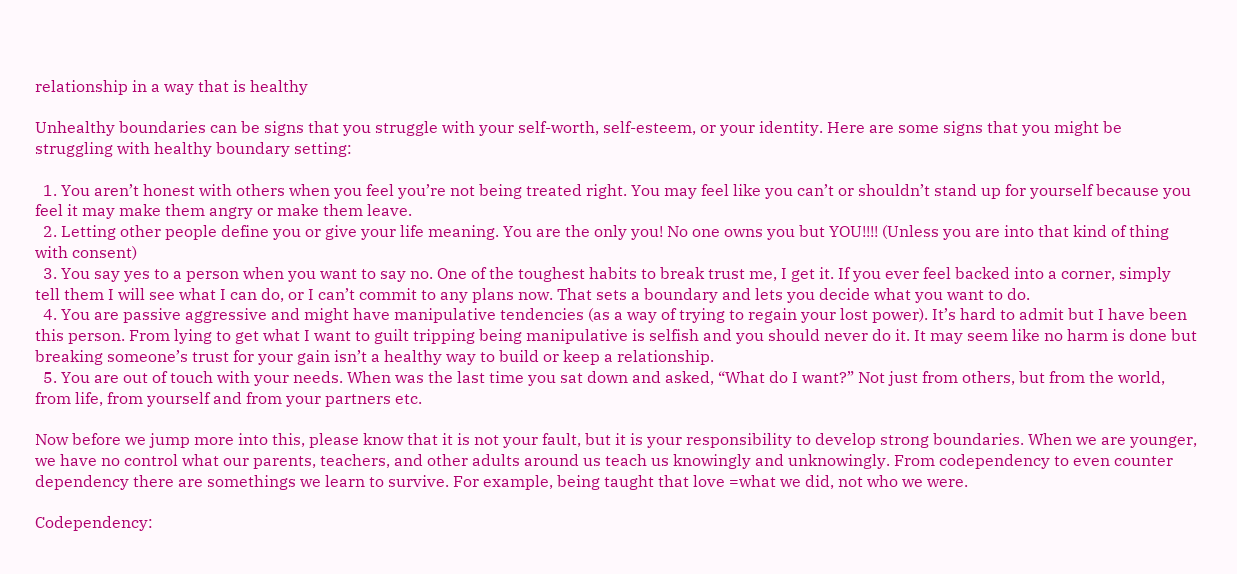relationship in a way that is healthy

Unhealthy boundaries can be signs that you struggle with your self-worth, self-esteem, or your identity. Here are some signs that you might be struggling with healthy boundary setting:

  1. You aren’t honest with others when you feel you’re not being treated right. You may feel like you can’t or shouldn’t stand up for yourself because you feel it may make them angry or make them leave.
  2. Letting other people define you or give your life meaning. You are the only you! No one owns you but YOU!!!! (Unless you are into that kind of thing with consent)
  3. You say yes to a person when you want to say no. One of the toughest habits to break trust me, I get it. If you ever feel backed into a corner, simply tell them I will see what I can do, or I can’t commit to any plans now. That sets a boundary and lets you decide what you want to do.
  4. You are passive aggressive and might have manipulative tendencies (as a way of trying to regain your lost power). It’s hard to admit but I have been this person. From lying to get what I want to guilt tripping being manipulative is selfish and you should never do it. It may seem like no harm is done but breaking someone’s trust for your gain isn’t a healthy way to build or keep a relationship.
  5. You are out of touch with your needs. When was the last time you sat down and asked, “What do I want?” Not just from others, but from the world, from life, from yourself and from your partners etc.

Now before we jump more into this, please know that it is not your fault, but it is your responsibility to develop strong boundaries. When we are younger, we have no control what our parents, teachers, and other adults around us teach us knowingly and unknowingly. From codependency to even counter dependency there are somethings we learn to survive. For example, being taught that love =what we did, not who we were.

Codependency: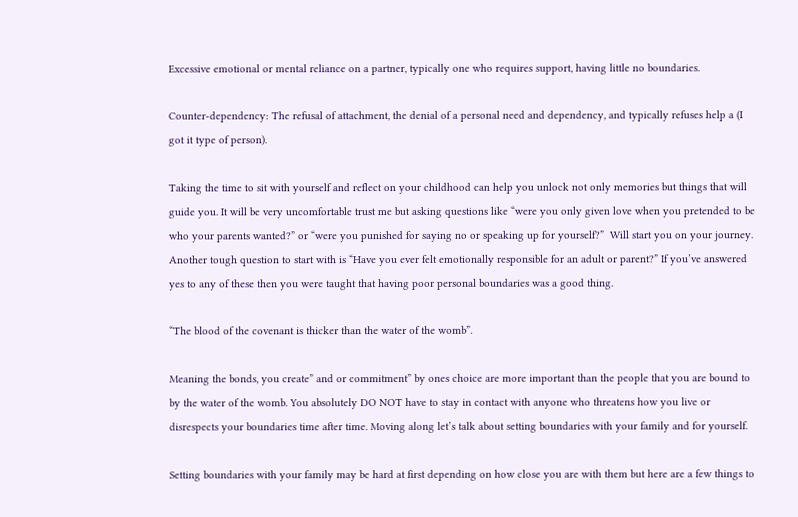Excessive emotional or mental reliance on a partner, typically one who requires support, having little no boundaries.

Counter-dependency: The refusal of attachment, the denial of a personal need and dependency, and typically refuses help a (I got it type of person).

Taking the time to sit with yourself and reflect on your childhood can help you unlock not only memories but things that will guide you. It will be very uncomfortable trust me but asking questions like “were you only given love when you pretended to be who your parents wanted?” or “were you punished for saying no or speaking up for yourself?”  Will start you on your journey. Another tough question to start with is “Have you ever felt emotionally responsible for an adult or parent?” If you’ve answered yes to any of these then you were taught that having poor personal boundaries was a good thing.

“The blood of the covenant is thicker than the water of the womb”.

Meaning the bonds, you create” and or commitment” by ones choice are more important than the people that you are bound to by the water of the womb. You absolutely DO NOT have to stay in contact with anyone who threatens how you live or disrespects your boundaries time after time. Moving along let’s talk about setting boundaries with your family and for yourself.

Setting boundaries with your family may be hard at first depending on how close you are with them but here are a few things to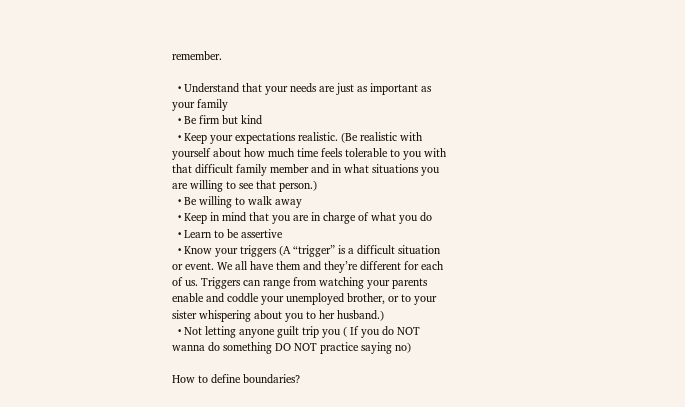remember.

  • Understand that your needs are just as important as your family
  • Be firm but kind
  • Keep your expectations realistic. (Be realistic with yourself about how much time feels tolerable to you with that difficult family member and in what situations you are willing to see that person.)
  • Be willing to walk away
  • Keep in mind that you are in charge of what you do
  • Learn to be assertive
  • Know your triggers (A “trigger” is a difficult situation or event. We all have them and they’re different for each of us. Triggers can range from watching your parents enable and coddle your unemployed brother, or to your sister whispering about you to her husband.)
  • Not letting anyone guilt trip you ( If you do NOT wanna do something DO NOT practice saying no)

How to define boundaries?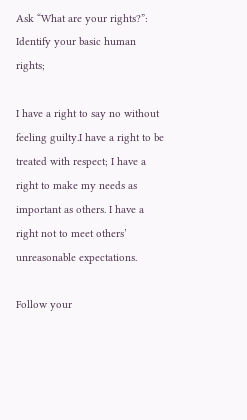Ask “What are your rights?”: Identify your basic human rights;

I have a right to say no without feeling guilty.I have a right to be treated with respect; I have a right to make my needs as important as others. I have a right not to meet others’ unreasonable expectations.

Follow your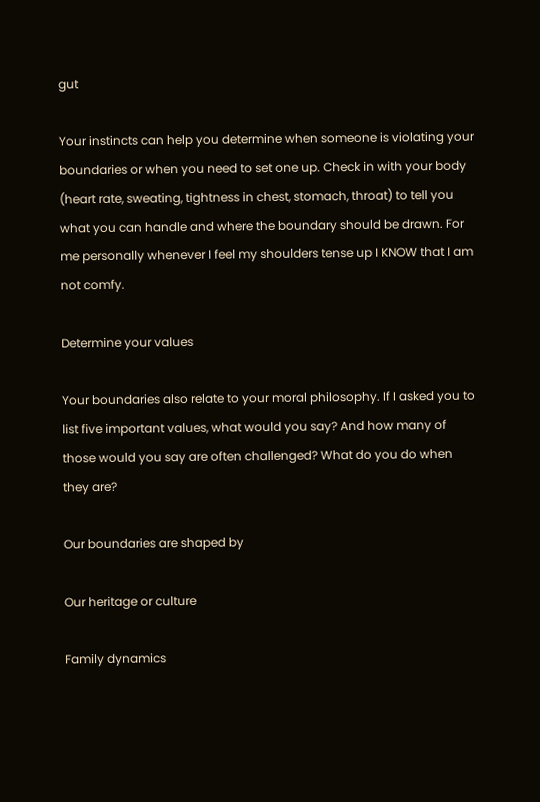gut

Your instincts can help you determine when someone is violating your boundaries or when you need to set one up. Check in with your body (heart rate, sweating, tightness in chest, stomach, throat) to tell you what you can handle and where the boundary should be drawn. For me personally whenever I feel my shoulders tense up I KNOW that I am not comfy.

Determine your values

Your boundaries also relate to your moral philosophy. If I asked you to list five important values, what would you say? And how many of those would you say are often challenged? What do you do when they are?

Our boundaries are shaped by

Our heritage or culture

Family dynamics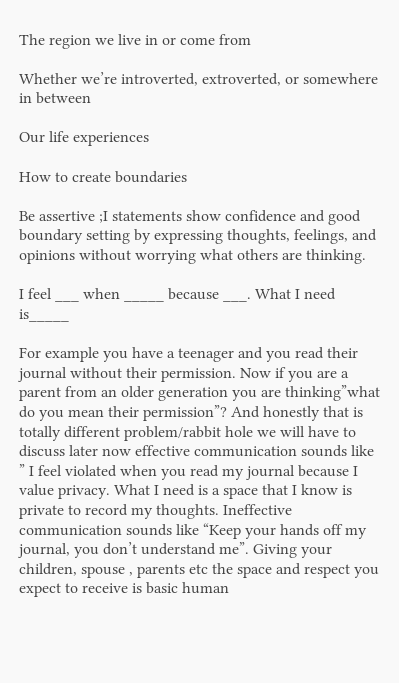The region we live in or come from

Whether we’re introverted, extroverted, or somewhere in between

Our life experiences

How to create boundaries

Be assertive ;I statements show confidence and good boundary setting by expressing thoughts, feelings, and opinions without worrying what others are thinking.

I feel ___ when _____ because ___. What I need is_____

For example you have a teenager and you read their journal without their permission. Now if you are a parent from an older generation you are thinking”what do you mean their permission”? And honestly that is totally different problem/rabbit hole we will have to discuss later now effective communication sounds like ” I feel violated when you read my journal because I value privacy. What I need is a space that I know is private to record my thoughts. Ineffective communication sounds like “Keep your hands off my journal, you don’t understand me”. Giving your children, spouse , parents etc the space and respect you expect to receive is basic human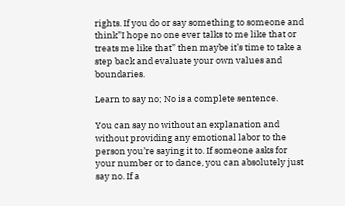rights. If you do or say something to someone and think”I hope no one ever talks to me like that or treats me like that” then maybe it’s time to take a step back and evaluate your own values and boundaries.

Learn to say no; No is a complete sentence.

You can say no without an explanation and without providing any emotional labor to the person you’re saying it to. If someone asks for your number or to dance, you can absolutely just say no. If a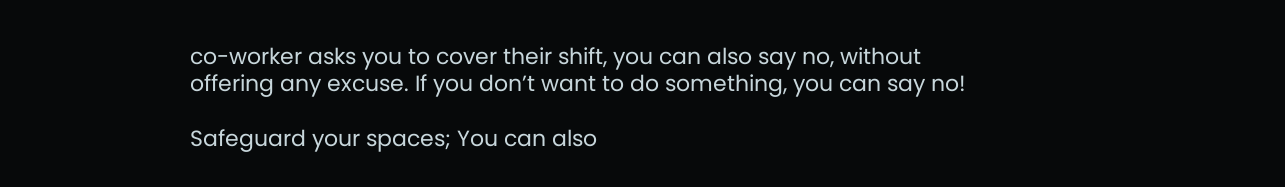co-worker asks you to cover their shift, you can also say no, without offering any excuse. If you don’t want to do something, you can say no!

Safeguard your spaces; You can also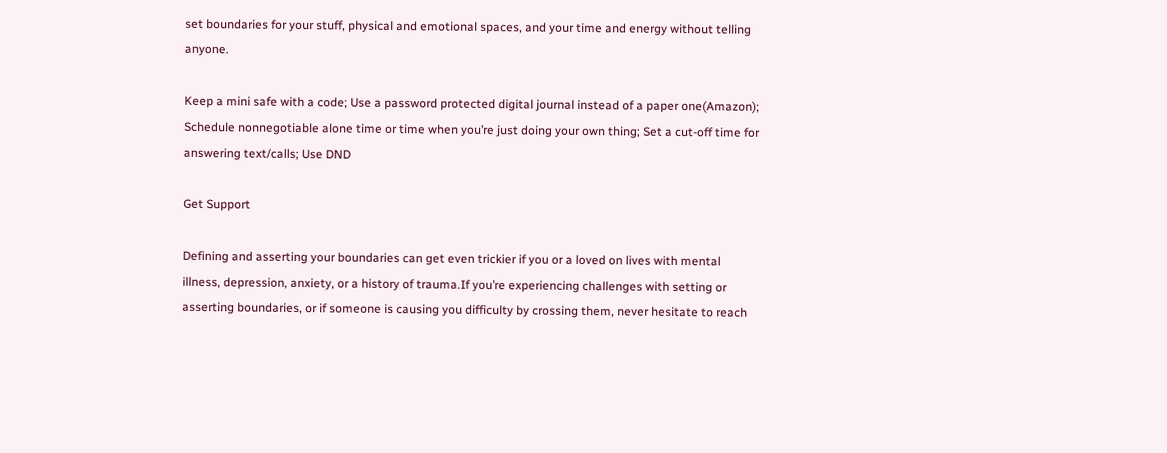set boundaries for your stuff, physical and emotional spaces, and your time and energy without telling anyone.

Keep a mini safe with a code; Use a password protected digital journal instead of a paper one(Amazon); Schedule nonnegotiable alone time or time when you’re just doing your own thing; Set a cut-off time for answering text/calls; Use DND

Get Support

Defining and asserting your boundaries can get even trickier if you or a loved on lives with mental illness, depression, anxiety, or a history of trauma.If you’re experiencing challenges with setting or asserting boundaries, or if someone is causing you difficulty by crossing them, never hesitate to reach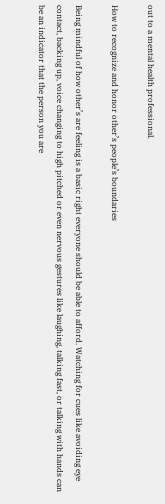out to a mental health professional.

How to recognize and honor other’s people’s boundaries

Being mindful of how other’s are feeling is a basic right everyone should be able to afford. Watching for cues like avoiding eye contact, backing up, voice changing to high pitched or even nervous gestures like laughing, talking fast, or talking with hands can be an indicator that the person you are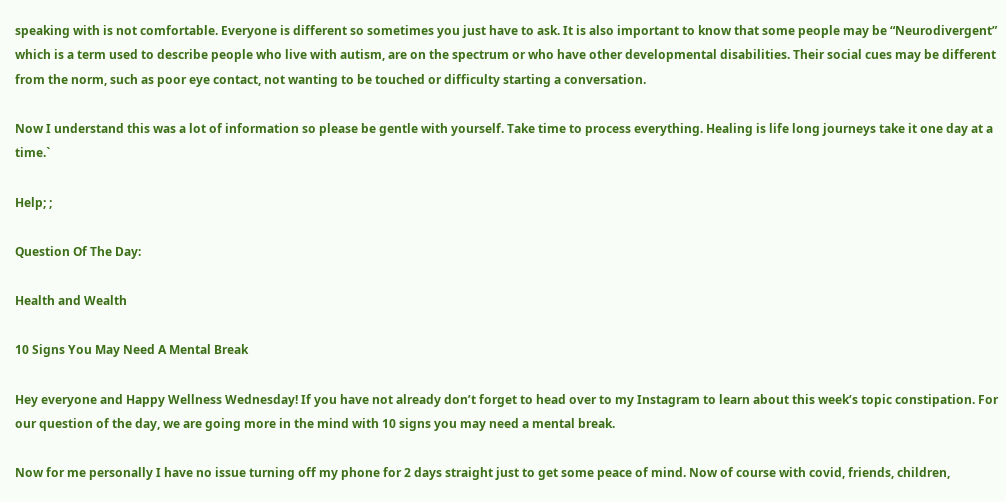speaking with is not comfortable. Everyone is different so sometimes you just have to ask. It is also important to know that some people may be “Neurodivergent” which is a term used to describe people who live with autism, are on the spectrum or who have other developmental disabilities. Their social cues may be different from the norm, such as poor eye contact, not wanting to be touched or difficulty starting a conversation.

Now I understand this was a lot of information so please be gentle with yourself. Take time to process everything. Healing is life long journeys take it one day at a time.`

Help; ;

Question Of The Day:

Health and Wealth

10 Signs You May Need A Mental Break

Hey everyone and Happy Wellness Wednesday! If you have not already don’t forget to head over to my Instagram to learn about this week’s topic constipation. For our question of the day, we are going more in the mind with 10 signs you may need a mental break.

Now for me personally I have no issue turning off my phone for 2 days straight just to get some peace of mind. Now of course with covid, friends, children,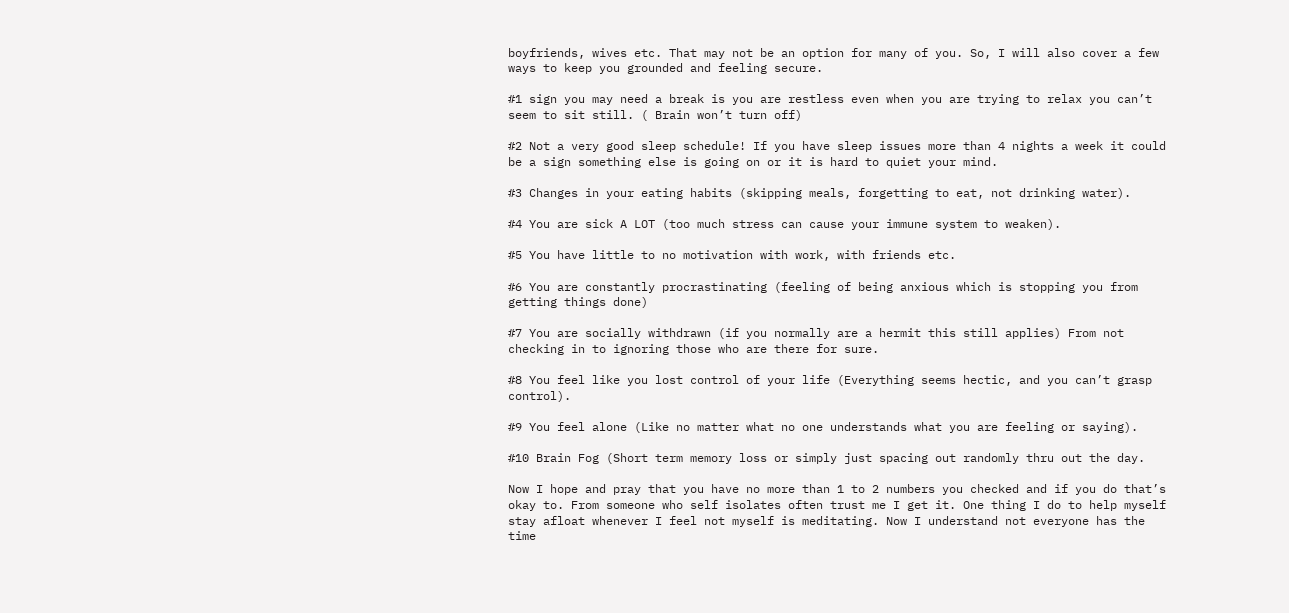boyfriends, wives etc. That may not be an option for many of you. So, I will also cover a few ways to keep you grounded and feeling secure.

#1 sign you may need a break is you are restless even when you are trying to relax you can’t seem to sit still. ( Brain won’t turn off)

#2 Not a very good sleep schedule! If you have sleep issues more than 4 nights a week it could be a sign something else is going on or it is hard to quiet your mind.

#3 Changes in your eating habits (skipping meals, forgetting to eat, not drinking water).

#4 You are sick A LOT (too much stress can cause your immune system to weaken).

#5 You have little to no motivation with work, with friends etc.

#6 You are constantly procrastinating (feeling of being anxious which is stopping you from getting things done)

#7 You are socially withdrawn (if you normally are a hermit this still applies) From not checking in to ignoring those who are there for sure.

#8 You feel like you lost control of your life (Everything seems hectic, and you can’t grasp control).

#9 You feel alone (Like no matter what no one understands what you are feeling or saying).

#10 Brain Fog (Short term memory loss or simply just spacing out randomly thru out the day.

Now I hope and pray that you have no more than 1 to 2 numbers you checked and if you do that’s okay to. From someone who self isolates often trust me I get it. One thing I do to help myself stay afloat whenever I feel not myself is meditating. Now I understand not everyone has the time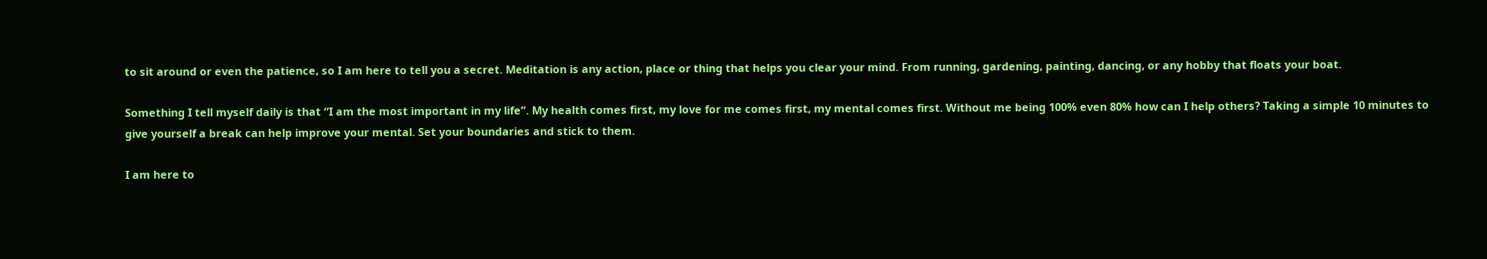to sit around or even the patience, so I am here to tell you a secret. Meditation is any action, place or thing that helps you clear your mind. From running, gardening, painting, dancing, or any hobby that floats your boat.

Something I tell myself daily is that “I am the most important in my life”. My health comes first, my love for me comes first, my mental comes first. Without me being 100% even 80% how can I help others? Taking a simple 10 minutes to give yourself a break can help improve your mental. Set your boundaries and stick to them.

I am here to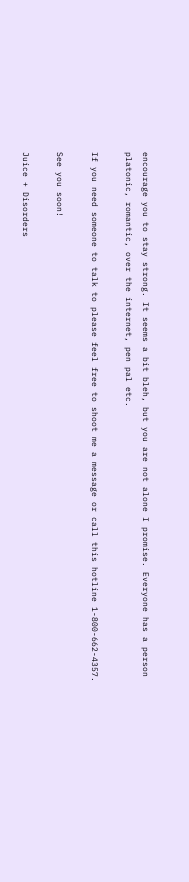encourage you to stay strong. It seems a bit bleh, but you are not alone I promise. Everyone has a person platonic, romantic, over the internet, pen pal etc.

If you need someone to talk to please feel free to shoot me a message or call this hotline 1-800-662-4357.

See you soon!

Juice + Disorders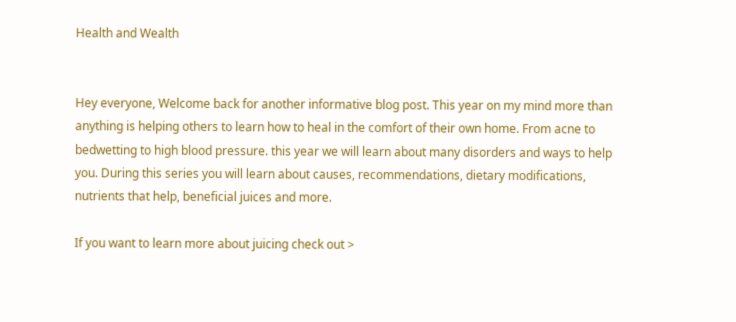Health and Wealth


Hey everyone, Welcome back for another informative blog post. This year on my mind more than anything is helping others to learn how to heal in the comfort of their own home. From acne to bedwetting to high blood pressure. this year we will learn about many disorders and ways to help you. During this series you will learn about causes, recommendations, dietary modifications, nutrients that help, beneficial juices and more.

If you want to learn more about juicing check out >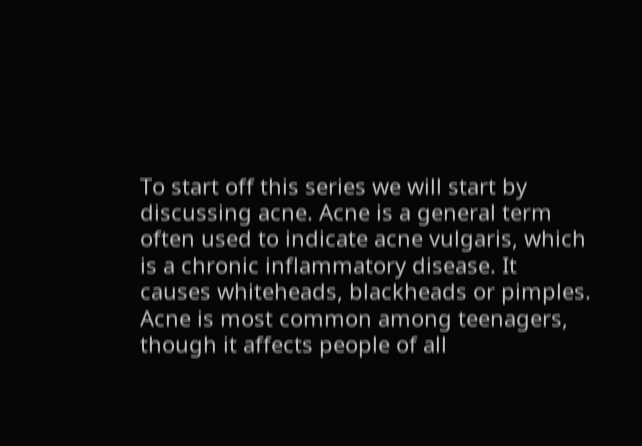To start off this series we will start by discussing acne. Acne is a general term often used to indicate acne vulgaris, which is a chronic inflammatory disease. It causes whiteheads, blackheads or pimples. Acne is most common among teenagers, though it affects people of all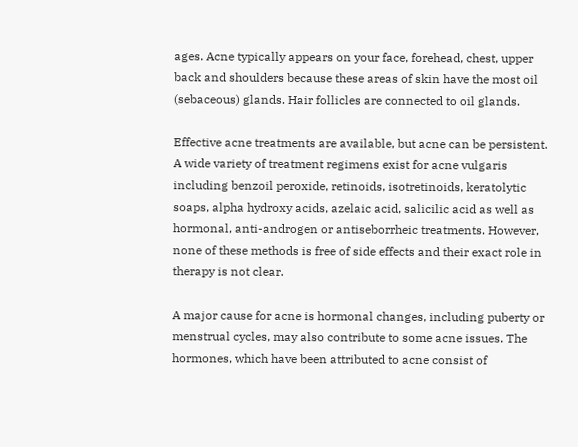ages. Acne typically appears on your face, forehead, chest, upper back and shoulders because these areas of skin have the most oil (sebaceous) glands. Hair follicles are connected to oil glands.

Effective acne treatments are available, but acne can be persistent. A wide variety of treatment regimens exist for acne vulgaris including benzoil peroxide, retinoids, isotretinoids, keratolytic soaps, alpha hydroxy acids, azelaic acid, salicilic acid as well as hormonal, anti-androgen or antiseborrheic treatments. However, none of these methods is free of side effects and their exact role in therapy is not clear.

A major cause for acne is hormonal changes, including puberty or menstrual cycles, may also contribute to some acne issues. The hormones, which have been attributed to acne consist of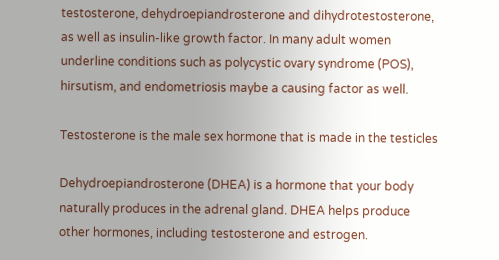testosterone, dehydroepiandrosterone and dihydrotestosterone, as well as insulin-like growth factor. In many adult women underline conditions such as polycystic ovary syndrome (POS), hirsutism, and endometriosis maybe a causing factor as well.

Testosterone is the male sex hormone that is made in the testicles

Dehydroepiandrosterone (DHEA) is a hormone that your body naturally produces in the adrenal gland. DHEA helps produce other hormones, including testosterone and estrogen.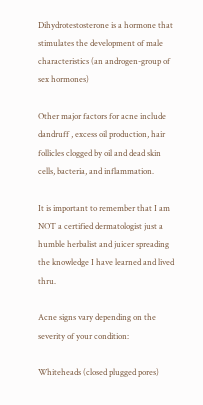Dihydrotestosterone is a hormone that stimulates the development of male characteristics (an androgen-group of sex hormones)

Other major factors for acne include dandruff , excess oil production, hair follicles clogged by oil and dead skin cells, bacteria, and inflammation.

It is important to remember that I am NOT a certified dermatologist just a humble herbalist and juicer spreading the knowledge I have learned and lived thru.

Acne signs vary depending on the severity of your condition:

Whiteheads (closed plugged pores)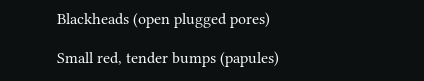Blackheads (open plugged pores)

Small red, tender bumps (papules)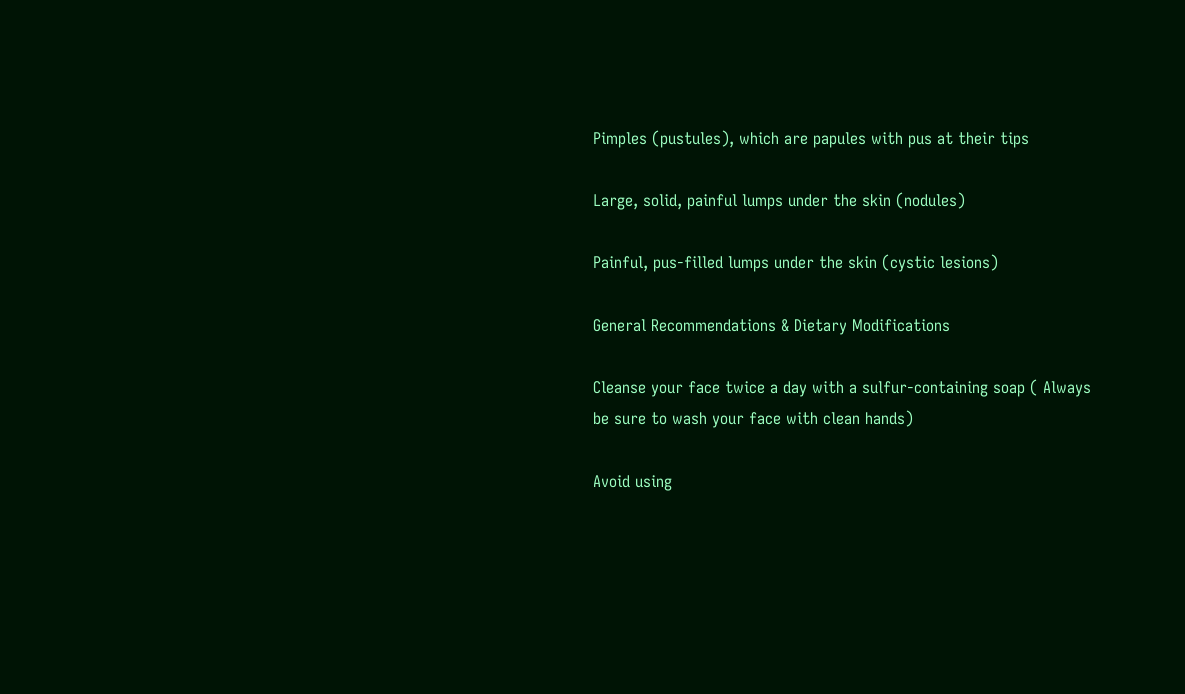Pimples (pustules), which are papules with pus at their tips

Large, solid, painful lumps under the skin (nodules)

Painful, pus-filled lumps under the skin (cystic lesions)

General Recommendations & Dietary Modifications

Cleanse your face twice a day with a sulfur-containing soap ( Always be sure to wash your face with clean hands)

Avoid using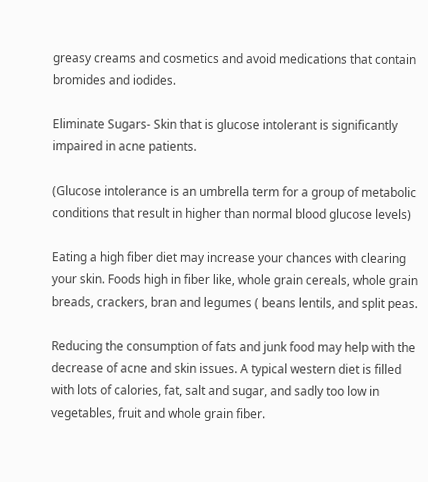greasy creams and cosmetics and avoid medications that contain bromides and iodides.

Eliminate Sugars- Skin that is glucose intolerant is significantly impaired in acne patients.

(Glucose intolerance is an umbrella term for a group of metabolic conditions that result in higher than normal blood glucose levels)

Eating a high fiber diet may increase your chances with clearing your skin. Foods high in fiber like, whole grain cereals, whole grain breads, crackers, bran and legumes ( beans lentils, and split peas.

Reducing the consumption of fats and junk food may help with the decrease of acne and skin issues. A typical western diet is filled with lots of calories, fat, salt and sugar, and sadly too low in vegetables, fruit and whole grain fiber.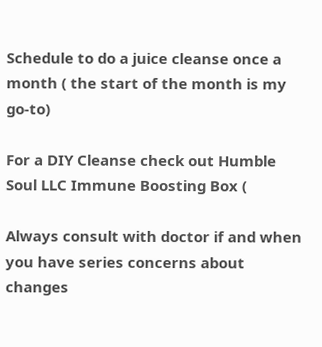Schedule to do a juice cleanse once a month ( the start of the month is my go-to)

For a DIY Cleanse check out Humble Soul LLC Immune Boosting Box (

Always consult with doctor if and when you have series concerns about changes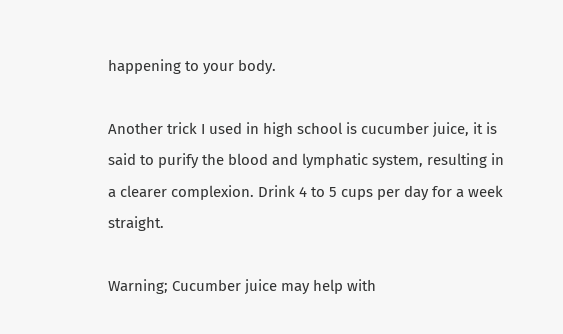happening to your body.

Another trick I used in high school is cucumber juice, it is said to purify the blood and lymphatic system, resulting in a clearer complexion. Drink 4 to 5 cups per day for a week straight.

Warning; Cucumber juice may help with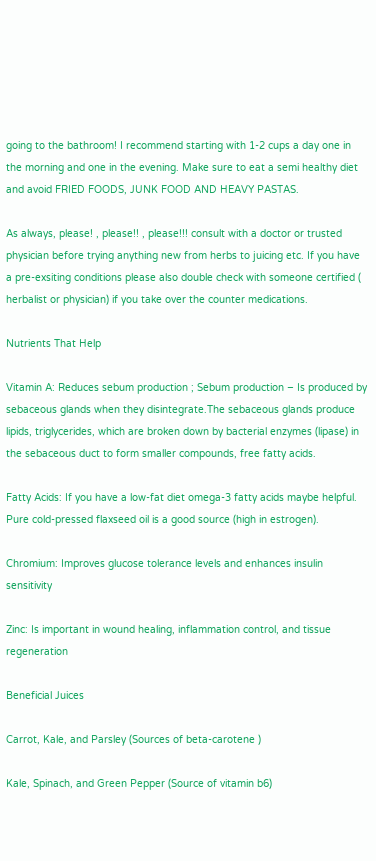going to the bathroom! I recommend starting with 1-2 cups a day one in the morning and one in the evening. Make sure to eat a semi healthy diet and avoid FRIED FOODS, JUNK FOOD AND HEAVY PASTAS.

As always, please! , please!! , please!!! consult with a doctor or trusted physician before trying anything new from herbs to juicing etc. If you have a pre-exsiting conditions please also double check with someone certified ( herbalist or physician) if you take over the counter medications.

Nutrients That Help

Vitamin A: Reduces sebum production ; Sebum production – Is produced by sebaceous glands when they disintegrate.The sebaceous glands produce lipids, triglycerides, which are broken down by bacterial enzymes (lipase) in the sebaceous duct to form smaller compounds, free fatty acids.

Fatty Acids: If you have a low-fat diet omega-3 fatty acids maybe helpful. Pure cold-pressed flaxseed oil is a good source (high in estrogen).

Chromium: Improves glucose tolerance levels and enhances insulin sensitivity

Zinc: Is important in wound healing, inflammation control, and tissue regeneration

Beneficial Juices

Carrot, Kale, and Parsley (Sources of beta-carotene )

Kale, Spinach, and Green Pepper (Source of vitamin b6)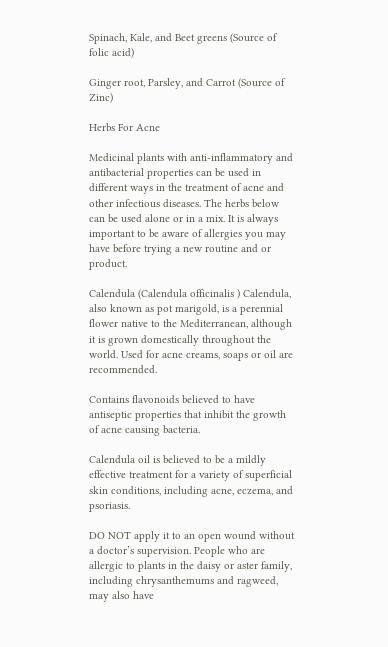Spinach, Kale, and Beet greens (Source of folic acid)

Ginger root, Parsley, and Carrot (Source of Zinc)

Herbs For Acne

Medicinal plants with anti-inflammatory and antibacterial properties can be used in different ways in the treatment of acne and other infectious diseases. The herbs below can be used alone or in a mix. It is always important to be aware of allergies you may have before trying a new routine and or product.

Calendula (Calendula officinalis ) Calendula, also known as pot marigold, is a perennial flower native to the Mediterranean, although it is grown domestically throughout the world. Used for acne creams, soaps or oil are recommended.

Contains flavonoids believed to have antiseptic properties that inhibit the growth of acne causing bacteria.

Calendula oil is believed to be a mildly effective treatment for a variety of superficial skin conditions, including acne, eczema, and psoriasis.

DO NOT apply it to an open wound without a doctor’s supervision. People who are allergic to plants in the daisy or aster family, including chrysanthemums and ragweed, may also have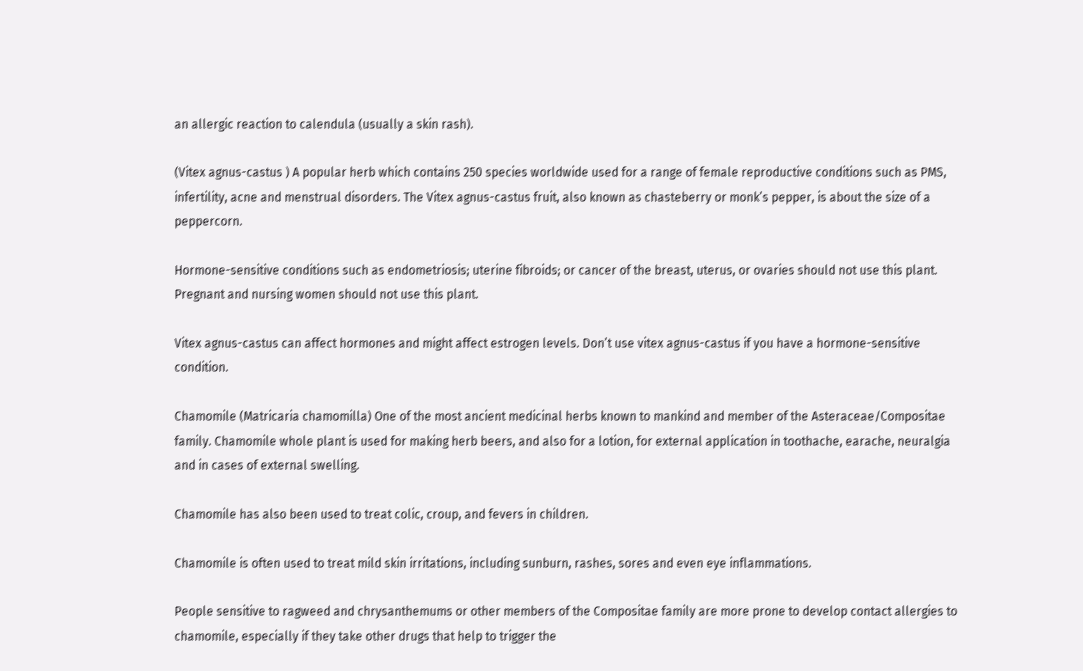an allergic reaction to calendula (usually a skin rash).

(Vitex agnus-castus ) A popular herb which contains 250 species worldwide used for a range of female reproductive conditions such as PMS, infertility, acne and menstrual disorders. The Vitex agnus-castus fruit, also known as chasteberry or monk’s pepper, is about the size of a peppercorn.

Hormone-sensitive conditions such as endometriosis; uterine fibroids; or cancer of the breast, uterus, or ovaries should not use this plant. Pregnant and nursing women should not use this plant.

Vitex agnus-castus can affect hormones and might affect estrogen levels. Don’t use vitex agnus-castus if you have a hormone-sensitive condition.

Chamomile (Matricaria chamomilla) One of the most ancient medicinal herbs known to mankind and member of the Asteraceae/Compositae family. Chamomile whole plant is used for making herb beers, and also for a lotion, for external application in toothache, earache, neuralgia and in cases of external swelling.

Chamomile has also been used to treat colic, croup, and fevers in children.

Chamomile is often used to treat mild skin irritations, including sunburn, rashes, sores and even eye inflammations.

People sensitive to ragweed and chrysanthemums or other members of the Compositae family are more prone to develop contact allergies to chamomile, especially if they take other drugs that help to trigger the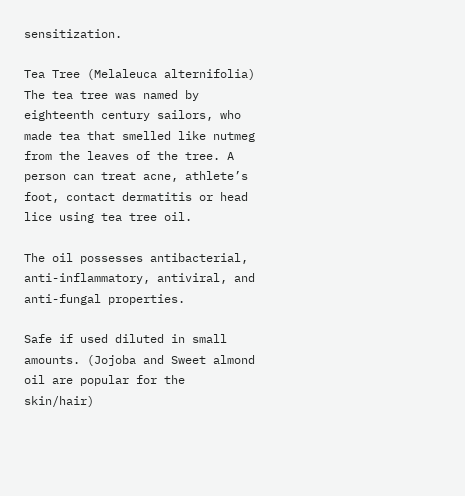sensitization.

Tea Tree (Melaleuca alternifolia) The tea tree was named by eighteenth century sailors, who made tea that smelled like nutmeg from the leaves of the tree. A person can treat acne, athlete’s foot, contact dermatitis or head lice using tea tree oil.

The oil possesses antibacterial, anti-inflammatory, antiviral, and anti-fungal properties.

Safe if used diluted in small amounts. (Jojoba and Sweet almond oil are popular for the skin/hair)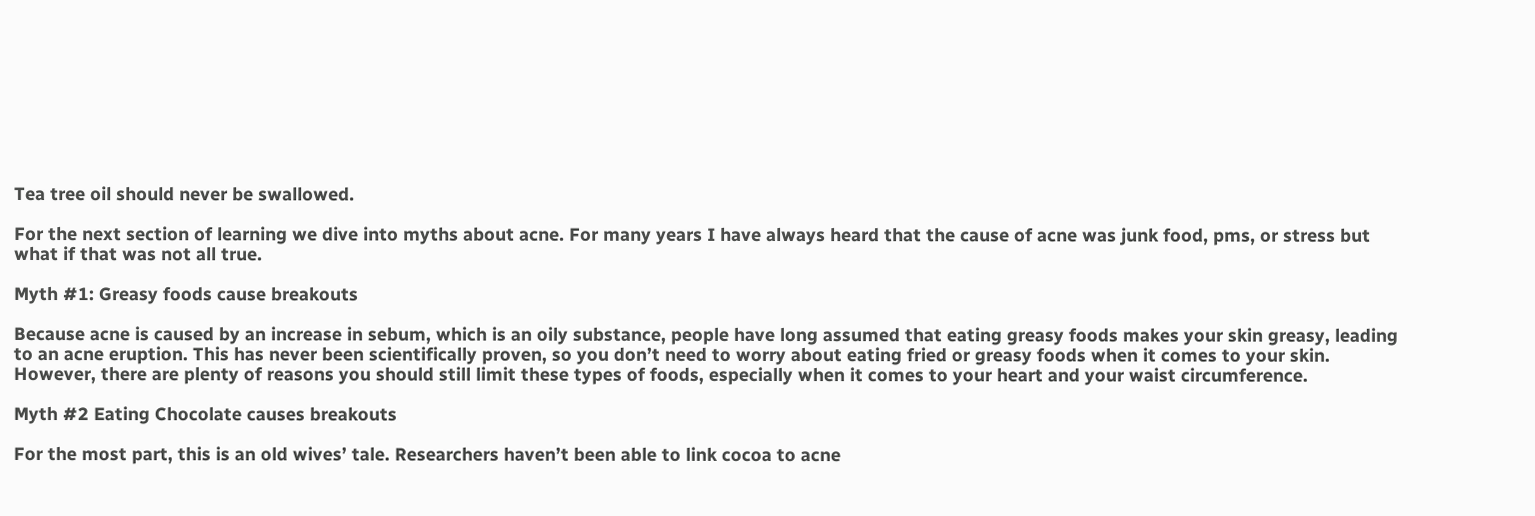Tea tree oil should never be swallowed.

For the next section of learning we dive into myths about acne. For many years I have always heard that the cause of acne was junk food, pms, or stress but what if that was not all true.

Myth #1: Greasy foods cause breakouts

Because acne is caused by an increase in sebum, which is an oily substance, people have long assumed that eating greasy foods makes your skin greasy, leading to an acne eruption. This has never been scientifically proven, so you don’t need to worry about eating fried or greasy foods when it comes to your skin. However, there are plenty of reasons you should still limit these types of foods, especially when it comes to your heart and your waist circumference.

Myth #2 Eating Chocolate causes breakouts

For the most part, this is an old wives’ tale. Researchers haven’t been able to link cocoa to acne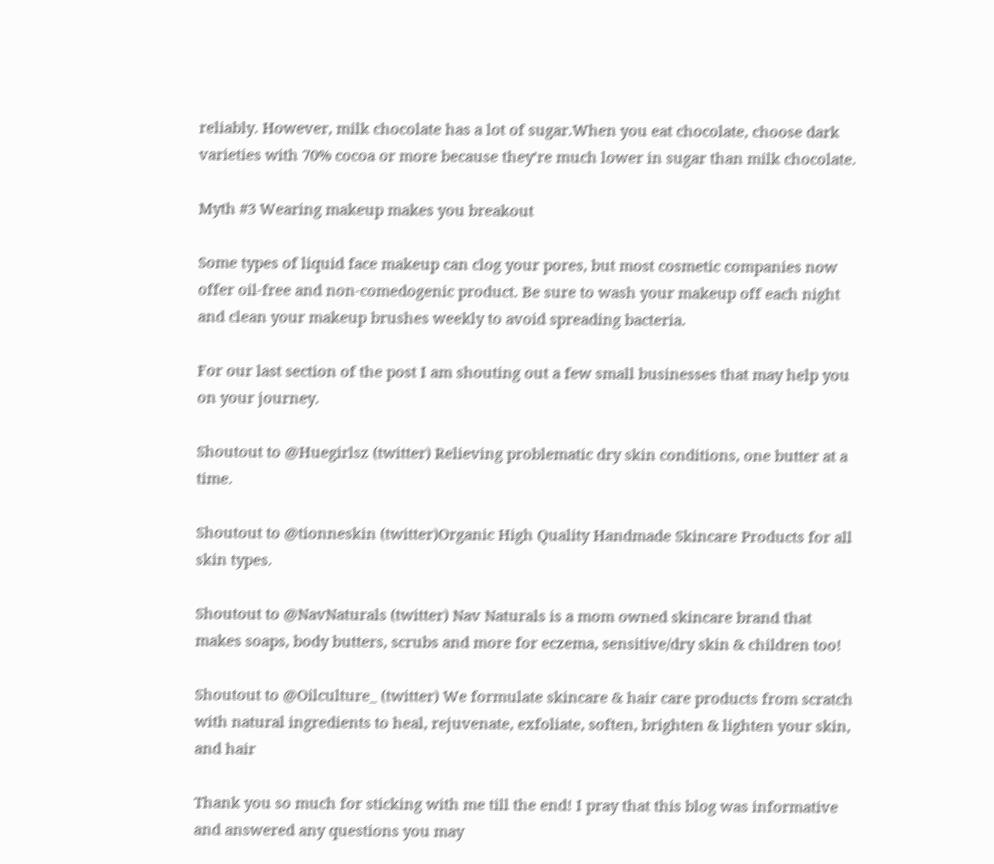reliably. However, milk chocolate has a lot of sugar.When you eat chocolate, choose dark varieties with 70% cocoa or more because they’re much lower in sugar than milk chocolate.

Myth #3 Wearing makeup makes you breakout

Some types of liquid face makeup can clog your pores, but most cosmetic companies now offer oil-free and non-comedogenic product. Be sure to wash your makeup off each night and clean your makeup brushes weekly to avoid spreading bacteria.

For our last section of the post I am shouting out a few small businesses that may help you on your journey.

Shoutout to @Huegirlsz (twitter) Relieving problematic dry skin conditions, one butter at a time.

Shoutout to @tionneskin (twitter)Organic High Quality Handmade Skincare Products for all skin types.

Shoutout to @NavNaturals (twitter) Nav Naturals is a mom owned skincare brand that makes soaps, body butters, scrubs and more for eczema, sensitive/dry skin & children too!

Shoutout to @Oilculture_ (twitter) We formulate skincare & hair care products from scratch with natural ingredients to heal, rejuvenate, exfoliate, soften, brighten & lighten your skin, and hair

Thank you so much for sticking with me till the end! I pray that this blog was informative and answered any questions you may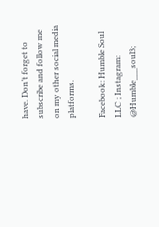have. Don’t forget to subscribe and follow me on my other social media platforms.

Facebook: Humble Soul LLC ; Instagram: @Humble___soul3;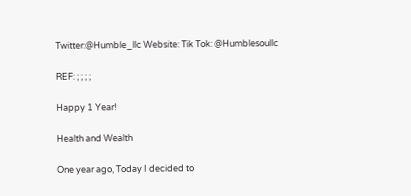Twitter:@Humble_llc Website: Tik Tok: @Humblesoullc

REF: ; ; ; ;

Happy 1 Year!

Health and Wealth

One year ago, Today I decided to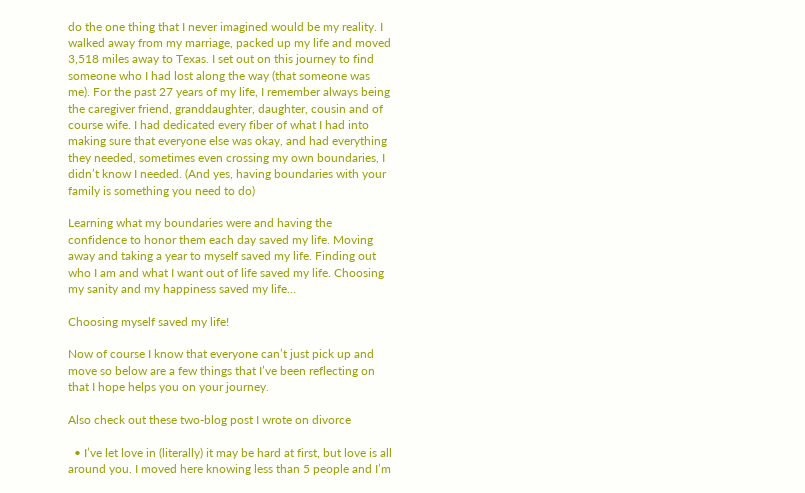do the one thing that I never imagined would be my reality. I walked away from my marriage, packed up my life and moved 3,518 miles away to Texas. I set out on this journey to find someone who I had lost along the way (that someone was me). For the past 27 years of my life, I remember always being the caregiver friend, granddaughter, daughter, cousin and of course wife. I had dedicated every fiber of what I had into making sure that everyone else was okay, and had everything they needed, sometimes even crossing my own boundaries, I didn’t know I needed. (And yes, having boundaries with your family is something you need to do)

Learning what my boundaries were and having the confidence to honor them each day saved my life. Moving away and taking a year to myself saved my life. Finding out who I am and what I want out of life saved my life. Choosing my sanity and my happiness saved my life…

Choosing myself saved my life!

Now of course I know that everyone can’t just pick up and move so below are a few things that I’ve been reflecting on that I hope helps you on your journey.

Also check out these two-blog post I wrote on divorce

  • I’ve let love in (literally) it may be hard at first, but love is all around you. I moved here knowing less than 5 people and I’m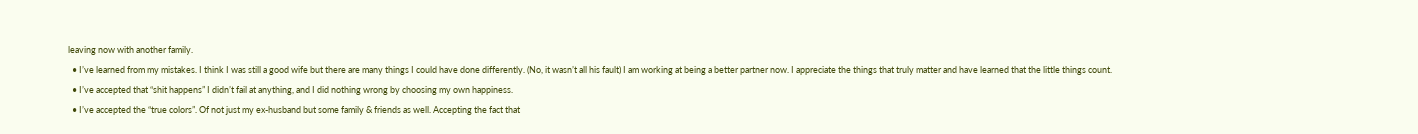leaving now with another family.
  • I’ve learned from my mistakes. I think I was still a good wife but there are many things I could have done differently. (No, it wasn’t all his fault) I am working at being a better partner now. I appreciate the things that truly matter and have learned that the little things count.
  • I’ve accepted that “shit happens” I didn’t fail at anything, and I did nothing wrong by choosing my own happiness.
  • I’ve accepted the “true colors”. Of not just my ex-husband but some family & friends as well. Accepting the fact that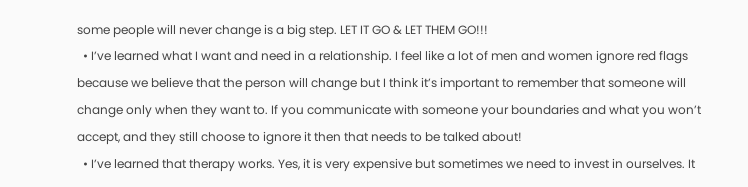some people will never change is a big step. LET IT GO & LET THEM GO!!!
  • I’ve learned what I want and need in a relationship. I feel like a lot of men and women ignore red flags because we believe that the person will change but I think it’s important to remember that someone will change only when they want to. If you communicate with someone your boundaries and what you won’t accept, and they still choose to ignore it then that needs to be talked about!
  • I’ve learned that therapy works. Yes, it is very expensive but sometimes we need to invest in ourselves. It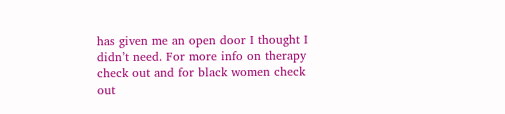has given me an open door I thought I didn’t need. For more info on therapy check out and for black women check  out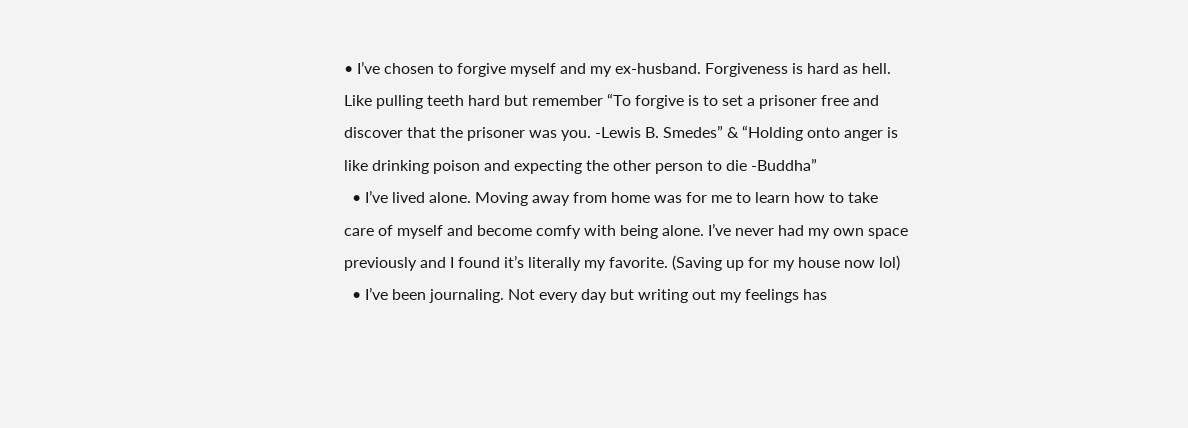• I’ve chosen to forgive myself and my ex-husband. Forgiveness is hard as hell. Like pulling teeth hard but remember “To forgive is to set a prisoner free and discover that the prisoner was you. -Lewis B. Smedes” & “Holding onto anger is like drinking poison and expecting the other person to die -Buddha”
  • I’ve lived alone. Moving away from home was for me to learn how to take care of myself and become comfy with being alone. I’ve never had my own space previously and I found it’s literally my favorite. (Saving up for my house now lol)
  • I’ve been journaling. Not every day but writing out my feelings has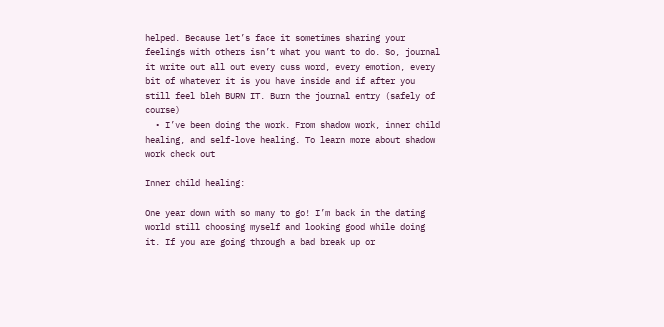helped. Because let’s face it sometimes sharing your feelings with others isn’t what you want to do. So, journal it write out all out every cuss word, every emotion, every bit of whatever it is you have inside and if after you still feel bleh BURN IT. Burn the journal entry (safely of course)
  • I’ve been doing the work. From shadow work, inner child healing, and self-love healing. To learn more about shadow work check out

Inner child healing:

One year down with so many to go! I’m back in the dating world still choosing myself and looking good while doing it. If you are going through a bad break up or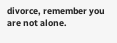divorce, remember you are not alone.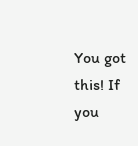You got this! If you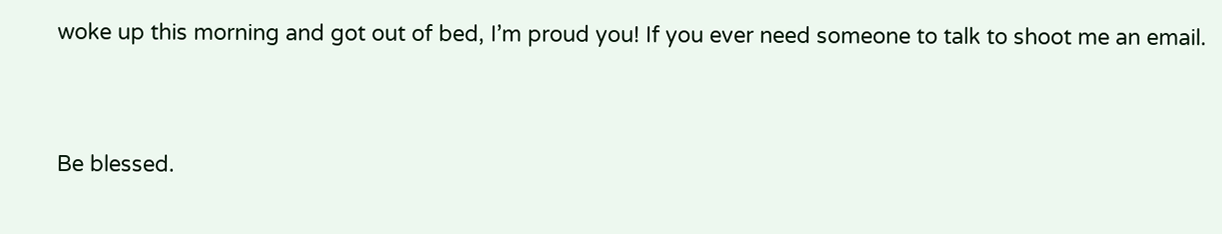woke up this morning and got out of bed, I’m proud you! If you ever need someone to talk to shoot me an email.


Be blessed.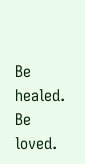Be healed. Be loved.